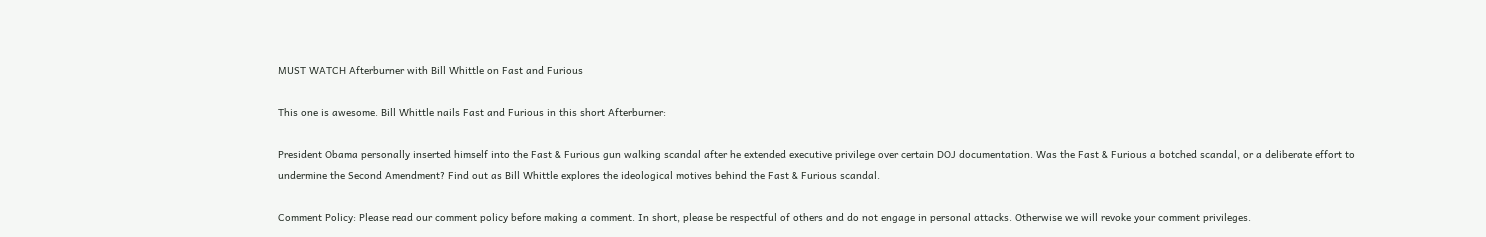MUST WATCH Afterburner with Bill Whittle on Fast and Furious

This one is awesome. Bill Whittle nails Fast and Furious in this short Afterburner:

President Obama personally inserted himself into the Fast & Furious gun walking scandal after he extended executive privilege over certain DOJ documentation. Was the Fast & Furious a botched scandal, or a deliberate effort to undermine the Second Amendment? Find out as Bill Whittle explores the ideological motives behind the Fast & Furious scandal.

Comment Policy: Please read our comment policy before making a comment. In short, please be respectful of others and do not engage in personal attacks. Otherwise we will revoke your comment privileges.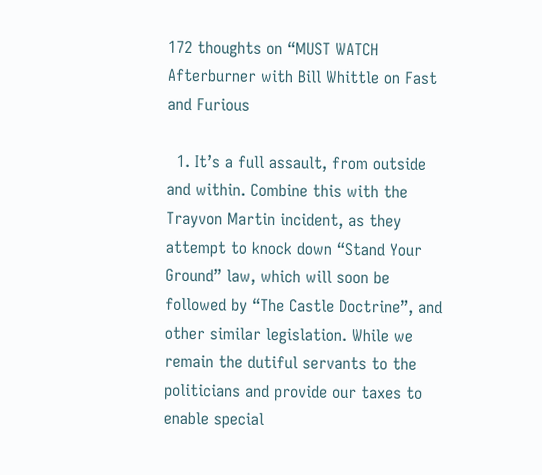172 thoughts on “MUST WATCH Afterburner with Bill Whittle on Fast and Furious

  1. It’s a full assault, from outside and within. Combine this with the Trayvon Martin incident, as they attempt to knock down “Stand Your Ground” law, which will soon be followed by “The Castle Doctrine”, and other similar legislation. While we remain the dutiful servants to the politicians and provide our taxes to enable special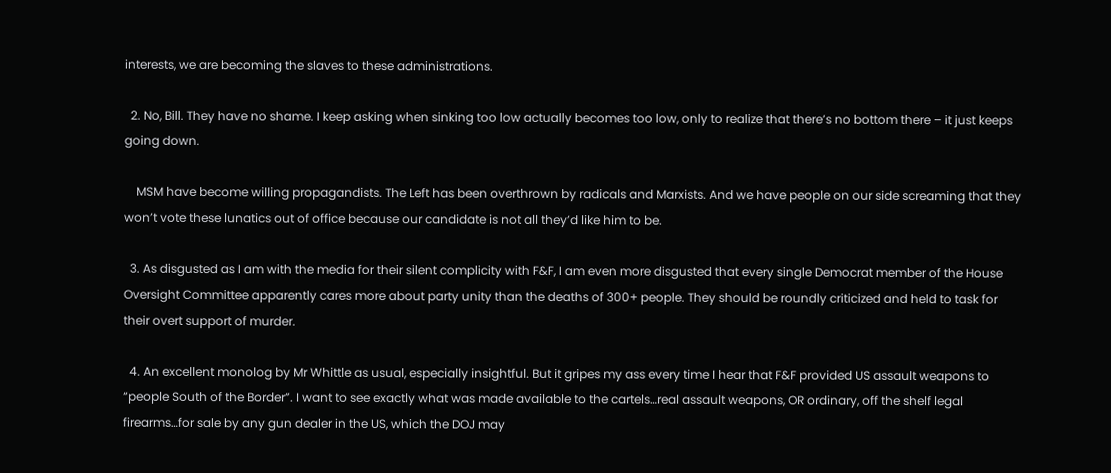interests, we are becoming the slaves to these administrations.

  2. No, Bill. They have no shame. I keep asking when sinking too low actually becomes too low, only to realize that there’s no bottom there – it just keeps going down.

    MSM have become willing propagandists. The Left has been overthrown by radicals and Marxists. And we have people on our side screaming that they won’t vote these lunatics out of office because our candidate is not all they’d like him to be.

  3. As disgusted as I am with the media for their silent complicity with F&F, I am even more disgusted that every single Democrat member of the House Oversight Committee apparently cares more about party unity than the deaths of 300+ people. They should be roundly criticized and held to task for their overt support of murder.

  4. An excellent monolog by Mr Whittle as usual, especially insightful. But it gripes my ass every time I hear that F&F provided US assault weapons to “people South of the Border”. I want to see exactly what was made available to the cartels…real assault weapons, OR ordinary, off the shelf legal firearms…for sale by any gun dealer in the US, which the DOJ may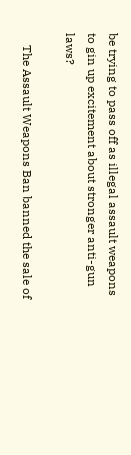be trying to pass off as illegal assault weapons to gin up excitement about stronger anti-gun laws?

    The Assault Weapons Ban banned the sale of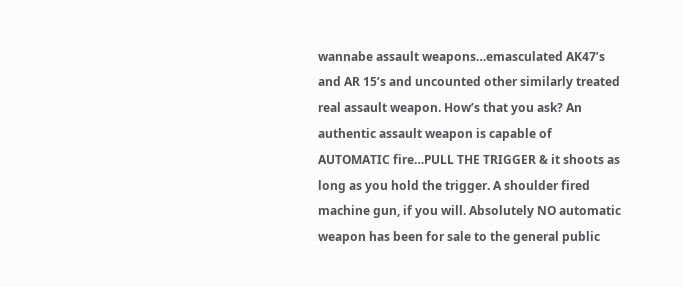wannabe assault weapons…emasculated AK47’s and AR 15’s and uncounted other similarly treated real assault weapon. How’s that you ask? An authentic assault weapon is capable of AUTOMATIC fire…PULL THE TRIGGER & it shoots as long as you hold the trigger. A shoulder fired machine gun, if you will. Absolutely NO automatic weapon has been for sale to the general public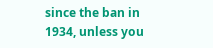since the ban in 1934, unless you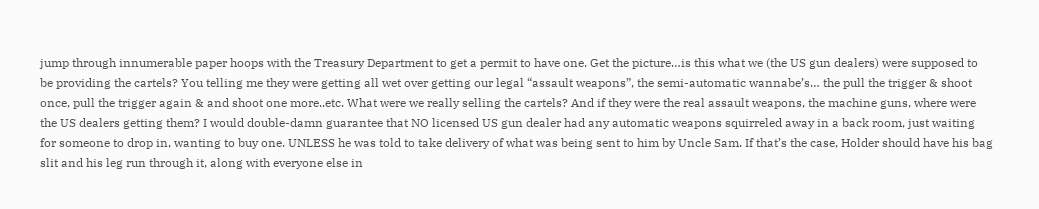jump through innumerable paper hoops with the Treasury Department to get a permit to have one. Get the picture…is this what we (the US gun dealers) were supposed to be providing the cartels? You telling me they were getting all wet over getting our legal “assault weapons”, the semi-automatic wannabe’s… the pull the trigger & shoot once, pull the trigger again & and shoot one more..etc. What were we really selling the cartels? And if they were the real assault weapons, the machine guns, where were the US dealers getting them? I would double-damn guarantee that NO licensed US gun dealer had any automatic weapons squirreled away in a back room, just waiting for someone to drop in, wanting to buy one. UNLESS he was told to take delivery of what was being sent to him by Uncle Sam. If that’s the case, Holder should have his bag slit and his leg run through it, along with everyone else in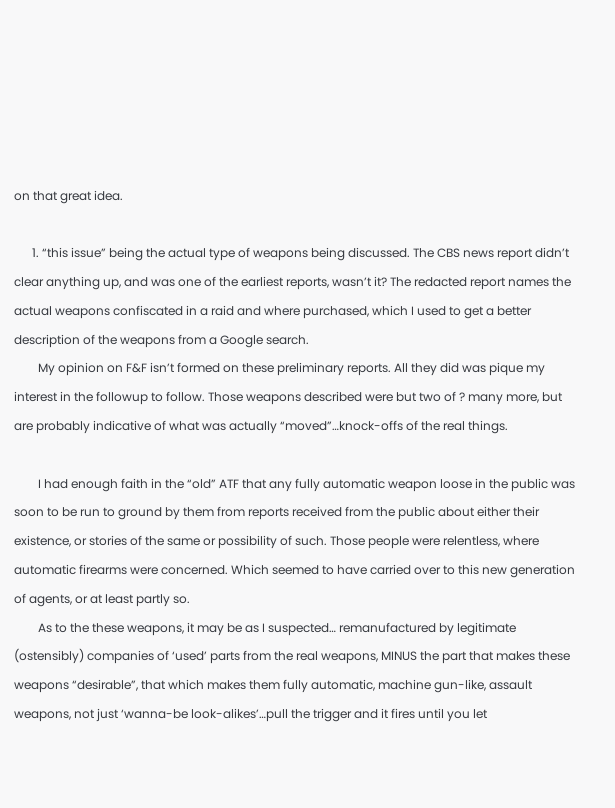on that great idea.

      1. “this issue” being the actual type of weapons being discussed. The CBS news report didn’t clear anything up, and was one of the earliest reports, wasn’t it? The redacted report names the actual weapons confiscated in a raid and where purchased, which I used to get a better description of the weapons from a Google search.
        My opinion on F&F isn’t formed on these preliminary reports. All they did was pique my interest in the followup to follow. Those weapons described were but two of ? many more, but are probably indicative of what was actually “moved”…knock-offs of the real things.

        I had enough faith in the “old” ATF that any fully automatic weapon loose in the public was soon to be run to ground by them from reports received from the public about either their existence, or stories of the same or possibility of such. Those people were relentless, where automatic firearms were concerned. Which seemed to have carried over to this new generation of agents, or at least partly so.
        As to the these weapons, it may be as I suspected… remanufactured by legitimate (ostensibly) companies of ‘used’ parts from the real weapons, MINUS the part that makes these weapons “desirable”, that which makes them fully automatic, machine gun-like, assault weapons, not just ‘wanna-be look-alikes’…pull the trigger and it fires until you let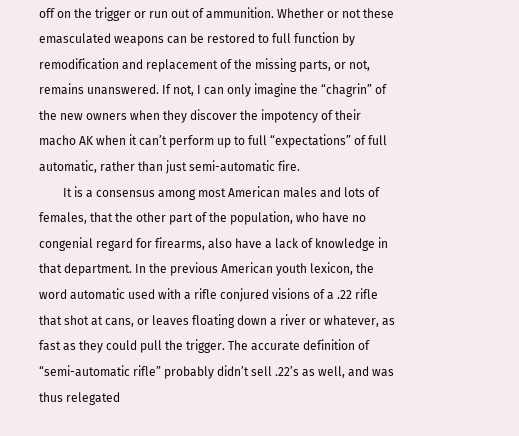off on the trigger or run out of ammunition. Whether or not these emasculated weapons can be restored to full function by remodification and replacement of the missing parts, or not, remains unanswered. If not, I can only imagine the “chagrin” of the new owners when they discover the impotency of their macho AK when it can’t perform up to full “expectations” of full automatic, rather than just semi-automatic fire.
        It is a consensus among most American males and lots of females, that the other part of the population, who have no congenial regard for firearms, also have a lack of knowledge in that department. In the previous American youth lexicon, the word automatic used with a rifle conjured visions of a .22 rifle that shot at cans, or leaves floating down a river or whatever, as fast as they could pull the trigger. The accurate definition of “semi-automatic rifle” probably didn’t sell .22’s as well, and was thus relegated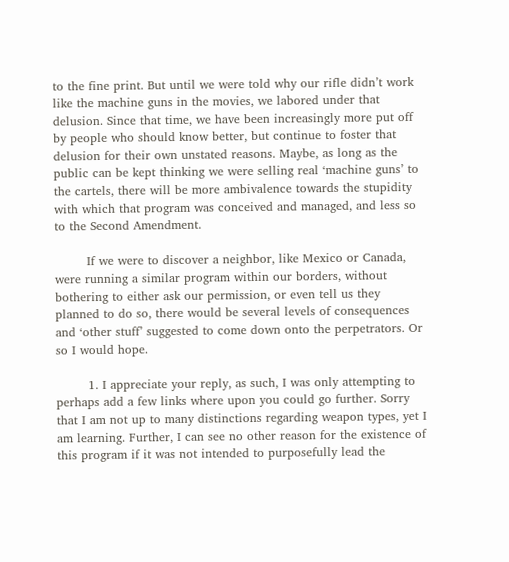to the fine print. But until we were told why our rifle didn’t work like the machine guns in the movies, we labored under that delusion. Since that time, we have been increasingly more put off by people who should know better, but continue to foster that delusion for their own unstated reasons. Maybe, as long as the public can be kept thinking we were selling real ‘machine guns’ to the cartels, there will be more ambivalence towards the stupidity with which that program was conceived and managed, and less so to the Second Amendment.

        If we were to discover a neighbor, like Mexico or Canada, were running a similar program within our borders, without bothering to either ask our permission, or even tell us they planned to do so, there would be several levels of consequences and ‘other stuff’ suggested to come down onto the perpetrators. Or so I would hope.

        1. I appreciate your reply, as such, I was only attempting to perhaps add a few links where upon you could go further. Sorry that I am not up to many distinctions regarding weapon types, yet I am learning. Further, I can see no other reason for the existence of this program if it was not intended to purposefully lead the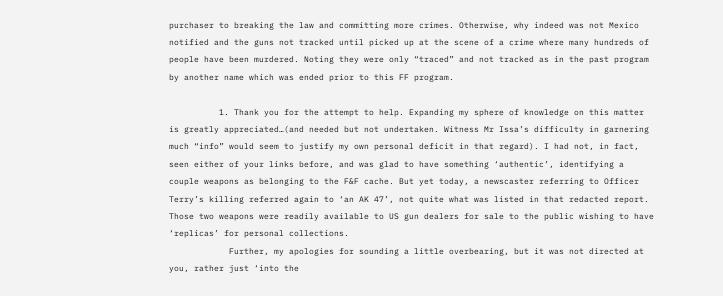purchaser to breaking the law and committing more crimes. Otherwise, why indeed was not Mexico notified and the guns not tracked until picked up at the scene of a crime where many hundreds of people have been murdered. Noting they were only “traced” and not tracked as in the past program by another name which was ended prior to this FF program.

          1. Thank you for the attempt to help. Expanding my sphere of knowledge on this matter is greatly appreciated…(and needed but not undertaken. Witness Mr Issa’s difficulty in garnering much “info” would seem to justify my own personal deficit in that regard). I had not, in fact, seen either of your links before, and was glad to have something ‘authentic’, identifying a couple weapons as belonging to the F&F cache. But yet today, a newscaster referring to Officer Terry’s killing referred again to ‘an AK 47’, not quite what was listed in that redacted report. Those two weapons were readily available to US gun dealers for sale to the public wishing to have ‘replicas’ for personal collections.
            Further, my apologies for sounding a little overbearing, but it was not directed at you, rather just ‘into the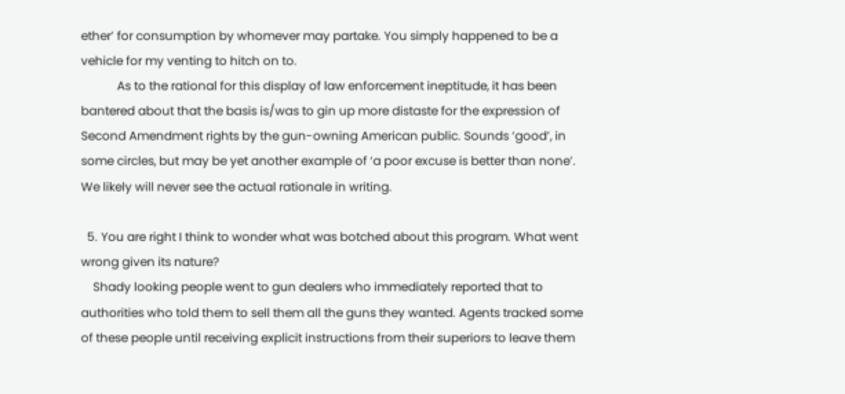ether’ for consumption by whomever may partake. You simply happened to be a vehicle for my venting to hitch on to.
            As to the rational for this display of law enforcement ineptitude, it has been bantered about that the basis is/was to gin up more distaste for the expression of Second Amendment rights by the gun-owning American public. Sounds ‘good’, in some circles, but may be yet another example of ‘a poor excuse is better than none’. We likely will never see the actual rationale in writing.

  5. You are right I think to wonder what was botched about this program. What went wrong given its nature?
    Shady looking people went to gun dealers who immediately reported that to authorities who told them to sell them all the guns they wanted. Agents tracked some of these people until receiving explicit instructions from their superiors to leave them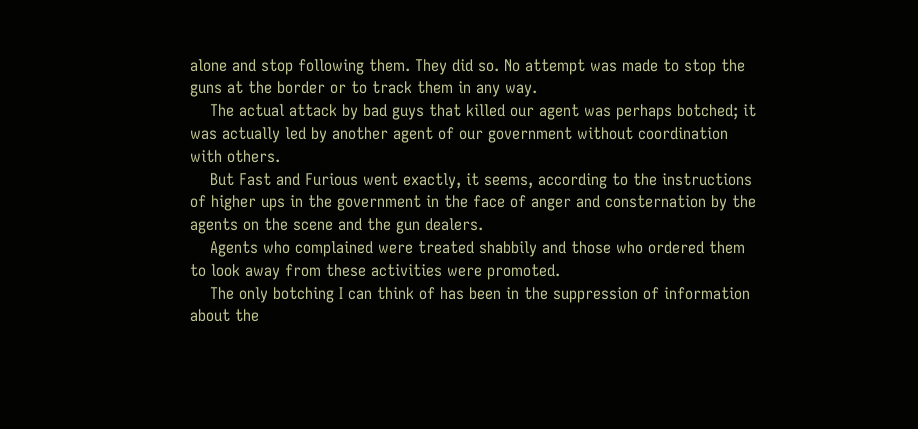alone and stop following them. They did so. No attempt was made to stop the guns at the border or to track them in any way.
    The actual attack by bad guys that killed our agent was perhaps botched; it was actually led by another agent of our government without coordination with others.
    But Fast and Furious went exactly, it seems, according to the instructions of higher ups in the government in the face of anger and consternation by the agents on the scene and the gun dealers.
    Agents who complained were treated shabbily and those who ordered them to look away from these activities were promoted.
    The only botching I can think of has been in the suppression of information about the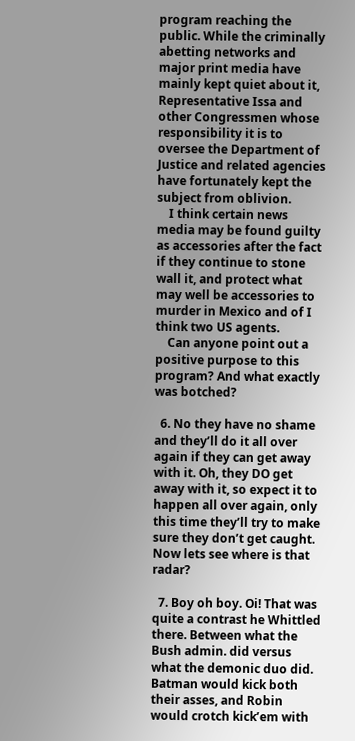program reaching the public. While the criminally abetting networks and major print media have mainly kept quiet about it, Representative Issa and other Congressmen whose responsibility it is to oversee the Department of Justice and related agencies have fortunately kept the subject from oblivion.
    I think certain news media may be found guilty as accessories after the fact if they continue to stone wall it, and protect what may well be accessories to murder in Mexico and of I think two US agents.
    Can anyone point out a positive purpose to this program? And what exactly was botched?

  6. No they have no shame and they’ll do it all over again if they can get away with it. Oh, they DO get away with it, so expect it to happen all over again, only this time they’ll try to make sure they don’t get caught. Now lets see where is that radar?

  7. Boy oh boy. Oi! That was quite a contrast he Whittled there. Between what the Bush admin. did versus what the demonic duo did. Batman would kick both their asses, and Robin would crotch kick’em with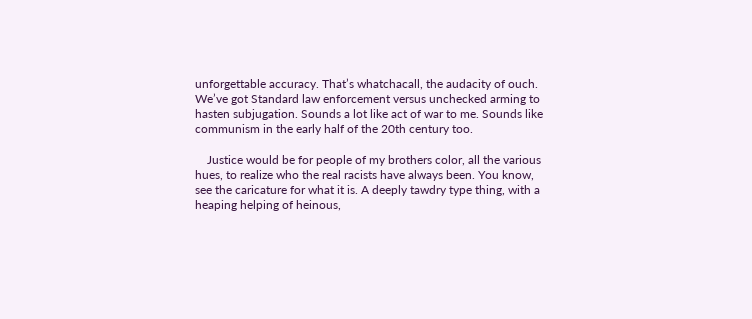unforgettable accuracy. That’s whatchacall, the audacity of ouch. We’ve got Standard law enforcement versus unchecked arming to hasten subjugation. Sounds a lot like act of war to me. Sounds like communism in the early half of the 20th century too.

    Justice would be for people of my brothers color, all the various hues, to realize who the real racists have always been. You know, see the caricature for what it is. A deeply tawdry type thing, with a heaping helping of heinous,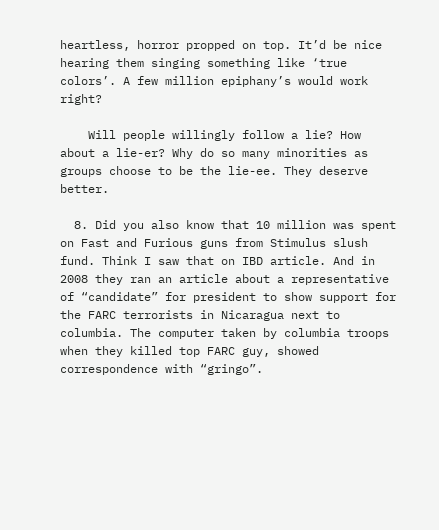heartless, horror propped on top. It’d be nice hearing them singing something like ‘true colors’. A few million epiphany’s would work right?

    Will people willingly follow a lie? How about a lie-er? Why do so many minorities as groups choose to be the lie-ee. They deserve better.

  8. Did you also know that 10 million was spent on Fast and Furious guns from Stimulus slush fund. Think I saw that on IBD article. And in 2008 they ran an article about a representative of “candidate” for president to show support for the FARC terrorists in Nicaragua next to columbia. The computer taken by columbia troops when they killed top FARC guy, showed correspondence with “gringo”.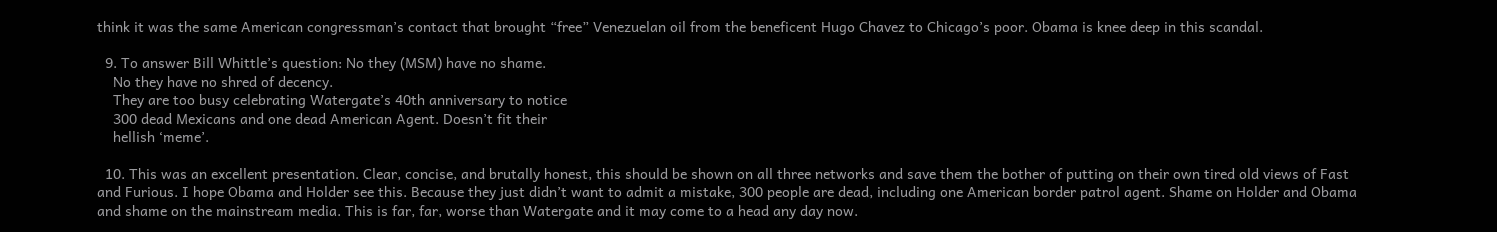think it was the same American congressman’s contact that brought “free” Venezuelan oil from the beneficent Hugo Chavez to Chicago’s poor. Obama is knee deep in this scandal.

  9. To answer Bill Whittle’s question: No they (MSM) have no shame.
    No they have no shred of decency.
    They are too busy celebrating Watergate’s 40th anniversary to notice
    300 dead Mexicans and one dead American Agent. Doesn’t fit their
    hellish ‘meme’.

  10. This was an excellent presentation. Clear, concise, and brutally honest, this should be shown on all three networks and save them the bother of putting on their own tired old views of Fast and Furious. I hope Obama and Holder see this. Because they just didn’t want to admit a mistake, 300 people are dead, including one American border patrol agent. Shame on Holder and Obama and shame on the mainstream media. This is far, far, worse than Watergate and it may come to a head any day now.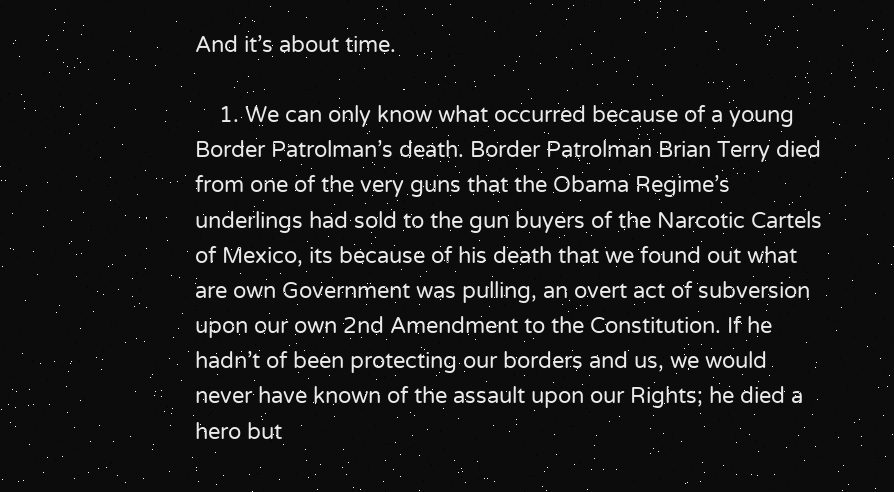And it’s about time.

    1. We can only know what occurred because of a young Border Patrolman’s death. Border Patrolman Brian Terry died from one of the very guns that the Obama Regime’s underlings had sold to the gun buyers of the Narcotic Cartels of Mexico, its because of his death that we found out what are own Government was pulling, an overt act of subversion upon our own 2nd Amendment to the Constitution. If he hadn’t of been protecting our borders and us, we would never have known of the assault upon our Rights; he died a hero but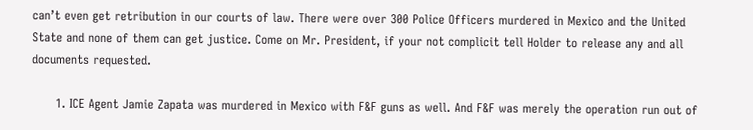can’t even get retribution in our courts of law. There were over 300 Police Officers murdered in Mexico and the United State and none of them can get justice. Come on Mr. President, if your not complicit tell Holder to release any and all documents requested.

      1. ICE Agent Jamie Zapata was murdered in Mexico with F&F guns as well. And F&F was merely the operation run out of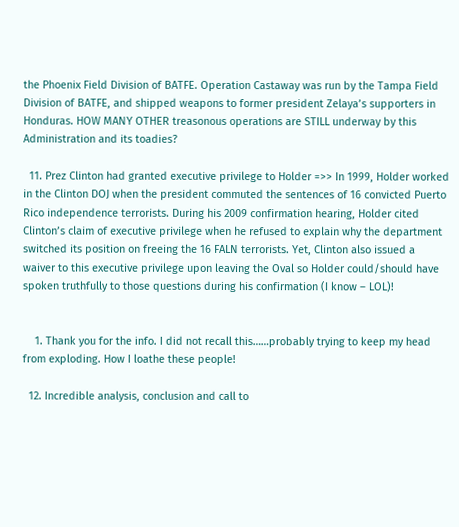the Phoenix Field Division of BATFE. Operation Castaway was run by the Tampa Field Division of BATFE, and shipped weapons to former president Zelaya’s supporters in Honduras. HOW MANY OTHER treasonous operations are STILL underway by this Administration and its toadies?

  11. Prez Clinton had granted executive privilege to Holder =>> In 1999, Holder worked in the Clinton DOJ when the president commuted the sentences of 16 convicted Puerto Rico independence terrorists. During his 2009 confirmation hearing, Holder cited Clinton’s claim of executive privilege when he refused to explain why the department switched its position on freeing the 16 FALN terrorists. Yet, Clinton also issued a waiver to this executive privilege upon leaving the Oval so Holder could/should have spoken truthfully to those questions during his confirmation (I know – LOL)!


    1. Thank you for the info. I did not recall this……probably trying to keep my head from exploding. How I loathe these people!

  12. Incredible analysis, conclusion and call to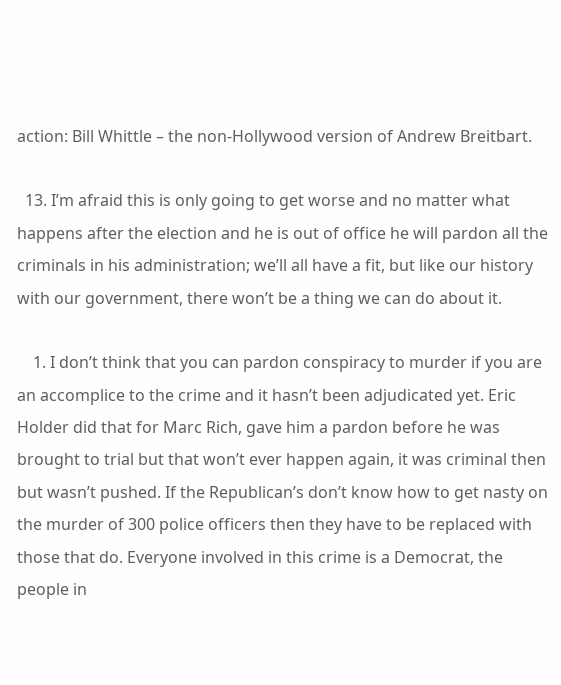action: Bill Whittle – the non-Hollywood version of Andrew Breitbart.

  13. I’m afraid this is only going to get worse and no matter what happens after the election and he is out of office he will pardon all the criminals in his administration; we’ll all have a fit, but like our history with our government, there won’t be a thing we can do about it.

    1. I don’t think that you can pardon conspiracy to murder if you are an accomplice to the crime and it hasn’t been adjudicated yet. Eric Holder did that for Marc Rich, gave him a pardon before he was brought to trial but that won’t ever happen again, it was criminal then but wasn’t pushed. If the Republican’s don’t know how to get nasty on the murder of 300 police officers then they have to be replaced with those that do. Everyone involved in this crime is a Democrat, the people in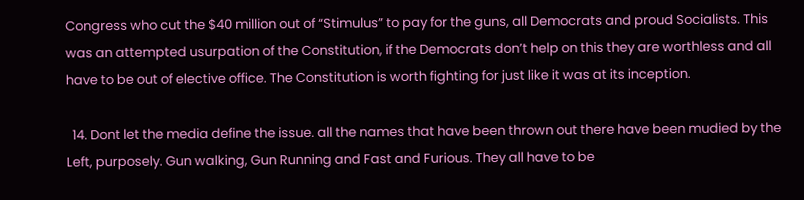Congress who cut the $40 million out of “Stimulus” to pay for the guns, all Democrats and proud Socialists. This was an attempted usurpation of the Constitution, if the Democrats don’t help on this they are worthless and all have to be out of elective office. The Constitution is worth fighting for just like it was at its inception.

  14. Dont let the media define the issue. all the names that have been thrown out there have been mudied by the Left, purposely. Gun walking, Gun Running and Fast and Furious. They all have to be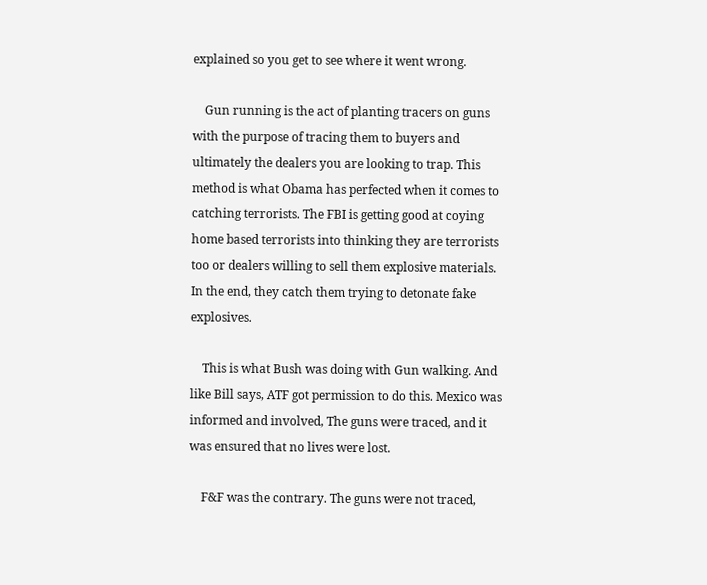explained so you get to see where it went wrong.

    Gun running is the act of planting tracers on guns with the purpose of tracing them to buyers and ultimately the dealers you are looking to trap. This method is what Obama has perfected when it comes to catching terrorists. The FBI is getting good at coying home based terrorists into thinking they are terrorists too or dealers willing to sell them explosive materials. In the end, they catch them trying to detonate fake explosives.

    This is what Bush was doing with Gun walking. And like Bill says, ATF got permission to do this. Mexico was informed and involved, The guns were traced, and it was ensured that no lives were lost.

    F&F was the contrary. The guns were not traced,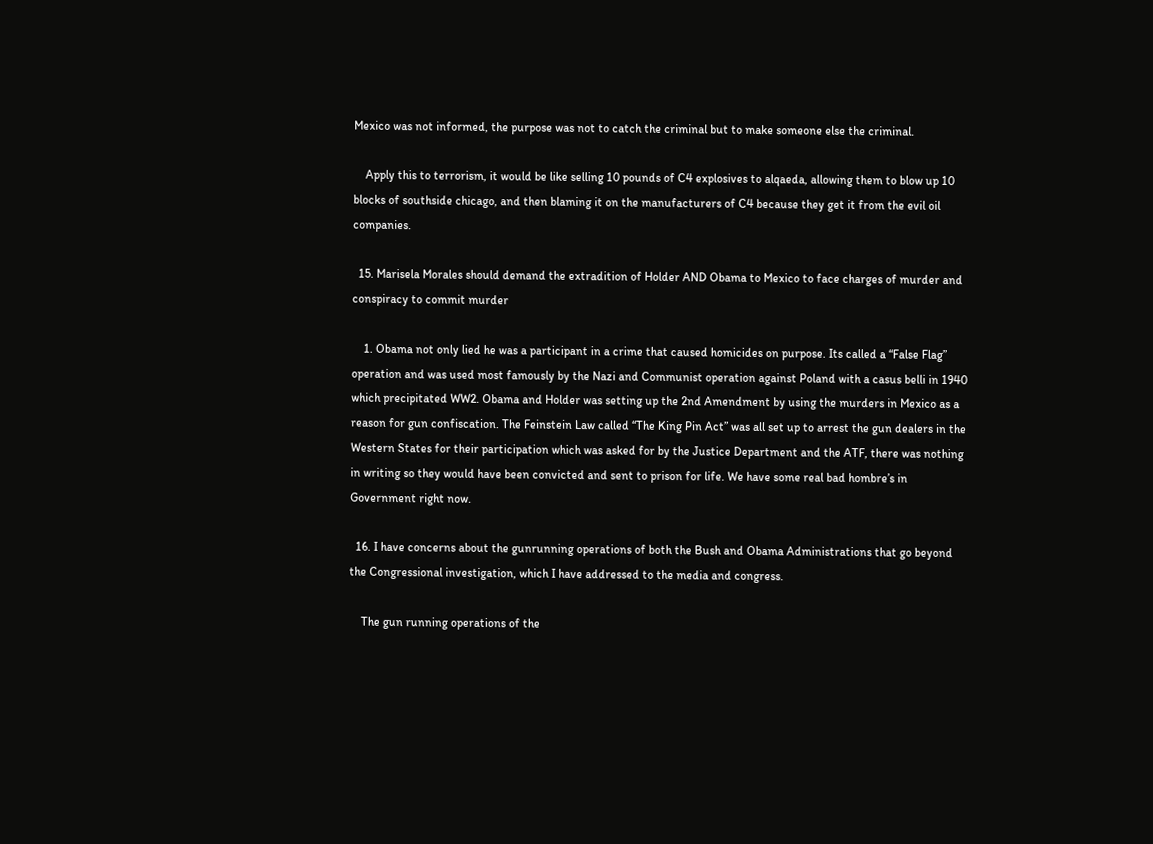Mexico was not informed, the purpose was not to catch the criminal but to make someone else the criminal.

    Apply this to terrorism, it would be like selling 10 pounds of C4 explosives to alqaeda, allowing them to blow up 10 blocks of southside chicago, and then blaming it on the manufacturers of C4 because they get it from the evil oil companies.

  15. Marisela Morales should demand the extradition of Holder AND Obama to Mexico to face charges of murder and conspiracy to commit murder

    1. Obama not only lied he was a participant in a crime that caused homicides on purpose. Its called a “False Flag” operation and was used most famously by the Nazi and Communist operation against Poland with a casus belli in 1940 which precipitated WW2. Obama and Holder was setting up the 2nd Amendment by using the murders in Mexico as a reason for gun confiscation. The Feinstein Law called “The King Pin Act” was all set up to arrest the gun dealers in the Western States for their participation which was asked for by the Justice Department and the ATF, there was nothing in writing so they would have been convicted and sent to prison for life. We have some real bad hombre’s in Government right now.

  16. I have concerns about the gunrunning operations of both the Bush and Obama Administrations that go beyond the Congressional investigation, which I have addressed to the media and congress.

    The gun running operations of the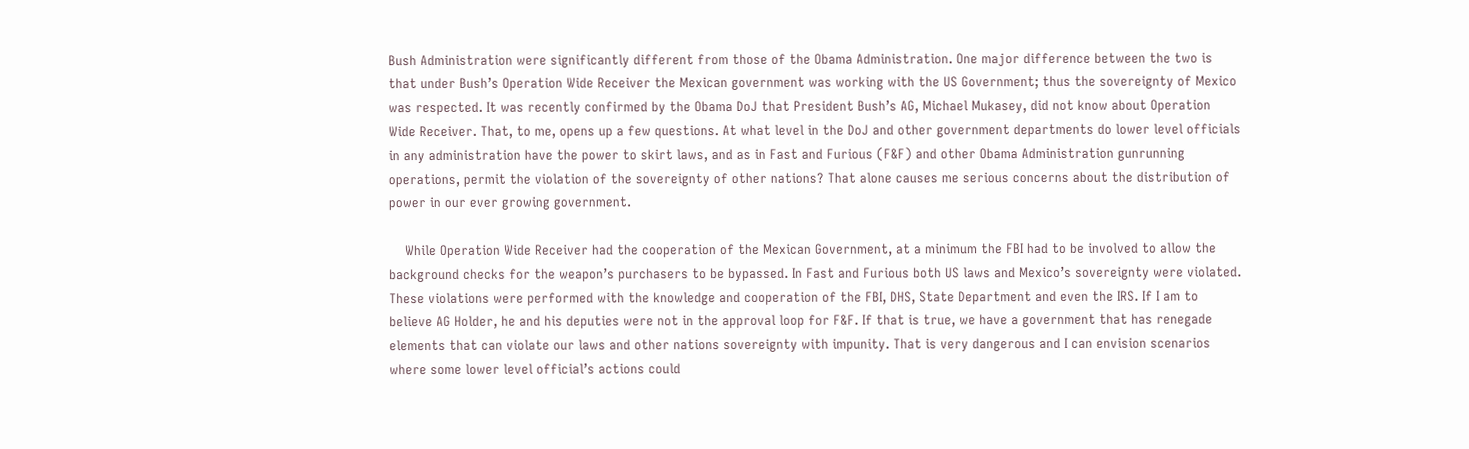Bush Administration were significantly different from those of the Obama Administration. One major difference between the two is that under Bush’s Operation Wide Receiver the Mexican government was working with the US Government; thus the sovereignty of Mexico was respected. It was recently confirmed by the Obama DoJ that President Bush’s AG, Michael Mukasey, did not know about Operation Wide Receiver. That, to me, opens up a few questions. At what level in the DoJ and other government departments do lower level officials in any administration have the power to skirt laws, and as in Fast and Furious (F&F) and other Obama Administration gunrunning operations, permit the violation of the sovereignty of other nations? That alone causes me serious concerns about the distribution of power in our ever growing government.

    While Operation Wide Receiver had the cooperation of the Mexican Government, at a minimum the FBI had to be involved to allow the background checks for the weapon’s purchasers to be bypassed. In Fast and Furious both US laws and Mexico’s sovereignty were violated. These violations were performed with the knowledge and cooperation of the FBI, DHS, State Department and even the IRS. If I am to believe AG Holder, he and his deputies were not in the approval loop for F&F. If that is true, we have a government that has renegade elements that can violate our laws and other nations sovereignty with impunity. That is very dangerous and I can envision scenarios where some lower level official’s actions could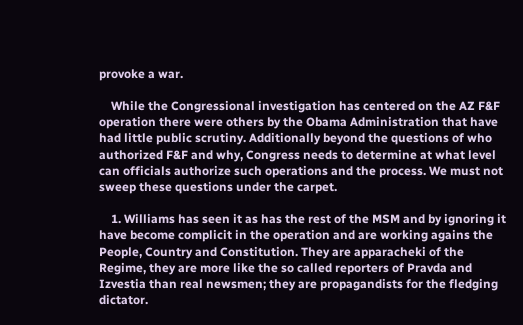provoke a war.

    While the Congressional investigation has centered on the AZ F&F operation there were others by the Obama Administration that have had little public scrutiny. Additionally beyond the questions of who authorized F&F and why, Congress needs to determine at what level can officials authorize such operations and the process. We must not sweep these questions under the carpet.

    1. Williams has seen it as has the rest of the MSM and by ignoring it have become complicit in the operation and are working agains the People, Country and Constitution. They are apparacheki of the Regime, they are more like the so called reporters of Pravda and Izvestia than real newsmen; they are propagandists for the fledging dictator.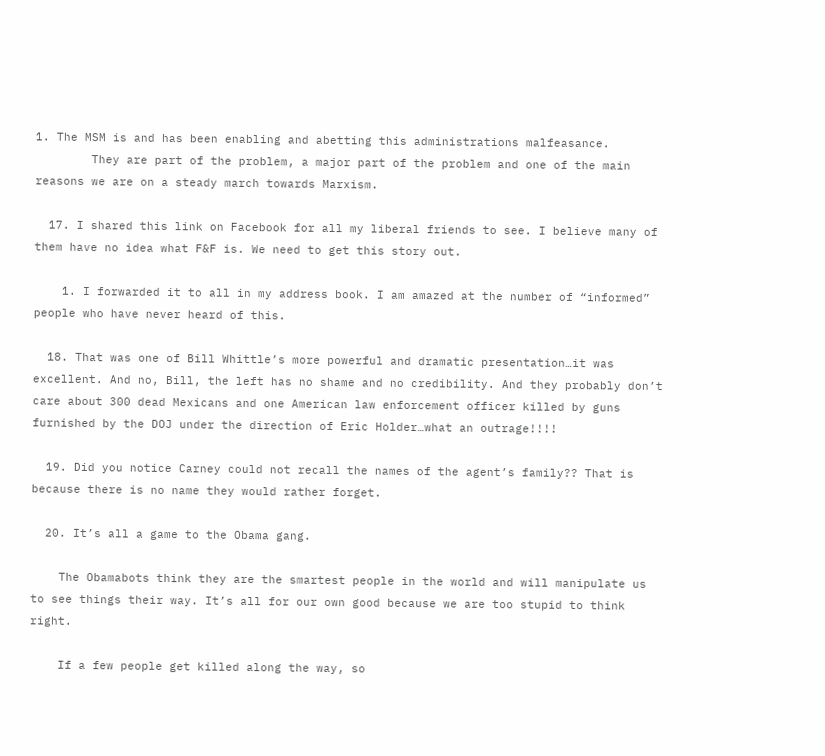1. The MSM is and has been enabling and abetting this administrations malfeasance.
        They are part of the problem, a major part of the problem and one of the main reasons we are on a steady march towards Marxism.

  17. I shared this link on Facebook for all my liberal friends to see. I believe many of them have no idea what F&F is. We need to get this story out.

    1. I forwarded it to all in my address book. I am amazed at the number of “informed” people who have never heard of this.

  18. That was one of Bill Whittle’s more powerful and dramatic presentation…it was excellent. And no, Bill, the left has no shame and no credibility. And they probably don’t care about 300 dead Mexicans and one American law enforcement officer killed by guns furnished by the DOJ under the direction of Eric Holder…what an outrage!!!!

  19. Did you notice Carney could not recall the names of the agent’s family?? That is because there is no name they would rather forget.

  20. It’s all a game to the Obama gang.

    The Obamabots think they are the smartest people in the world and will manipulate us to see things their way. It’s all for our own good because we are too stupid to think right.

    If a few people get killed along the way, so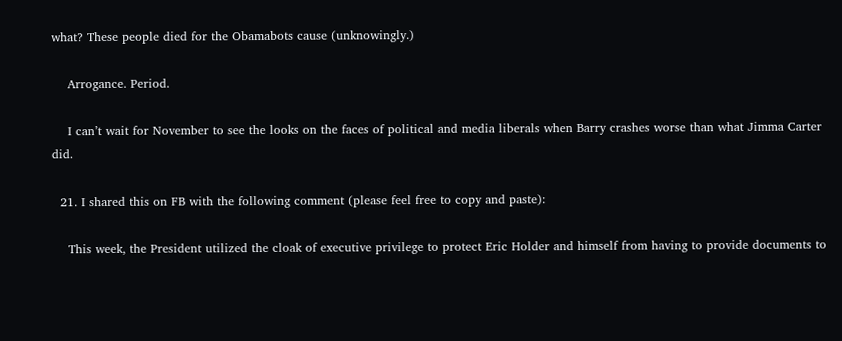what? These people died for the Obamabots cause (unknowingly.)

    Arrogance. Period.

    I can’t wait for November to see the looks on the faces of political and media liberals when Barry crashes worse than what Jimma Carter did.

  21. I shared this on FB with the following comment (please feel free to copy and paste):

    This week, the President utilized the cloak of executive privilege to protect Eric Holder and himself from having to provide documents to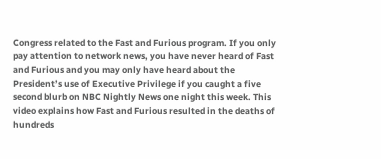Congress related to the Fast and Furious program. If you only pay attention to network news, you have never heard of Fast and Furious and you may only have heard about the President’s use of Executive Privilege if you caught a five second blurb on NBC Nightly News one night this week. This video explains how Fast and Furious resulted in the deaths of hundreds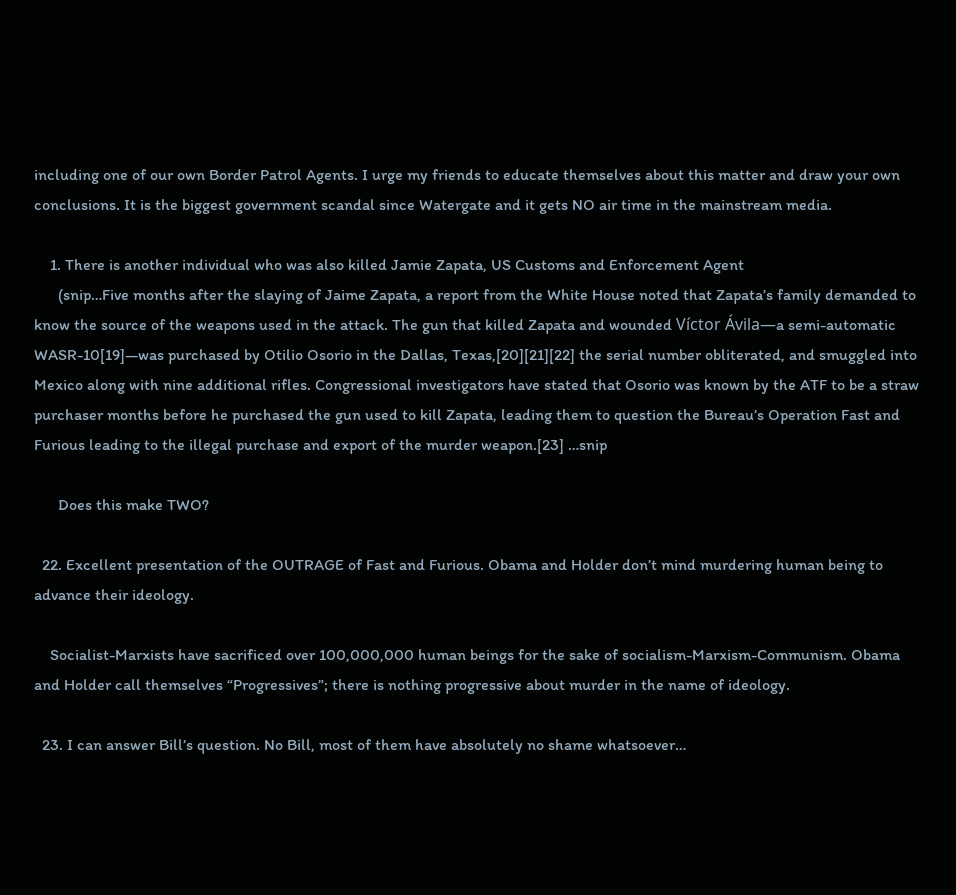including one of our own Border Patrol Agents. I urge my friends to educate themselves about this matter and draw your own conclusions. It is the biggest government scandal since Watergate and it gets NO air time in the mainstream media.

    1. There is another individual who was also killed Jamie Zapata, US Customs and Enforcement Agent
      (snip…Five months after the slaying of Jaime Zapata, a report from the White House noted that Zapata’s family demanded to know the source of the weapons used in the attack. The gun that killed Zapata and wounded Víctor Ávila—a semi-automatic WASR-10[19]—was purchased by Otilio Osorio in the Dallas, Texas,[20][21][22] the serial number obliterated, and smuggled into Mexico along with nine additional rifles. Congressional investigators have stated that Osorio was known by the ATF to be a straw purchaser months before he purchased the gun used to kill Zapata, leading them to question the Bureau’s Operation Fast and Furious leading to the illegal purchase and export of the murder weapon.[23] …snip

      Does this make TWO?

  22. Excellent presentation of the OUTRAGE of Fast and Furious. Obama and Holder don’t mind murdering human being to advance their ideology.

    Socialist-Marxists have sacrificed over 100,000,000 human beings for the sake of socialism-Marxism-Communism. Obama and Holder call themselves “Progressives”; there is nothing progressive about murder in the name of ideology.

  23. I can answer Bill’s question. No Bill, most of them have absolutely no shame whatsoever…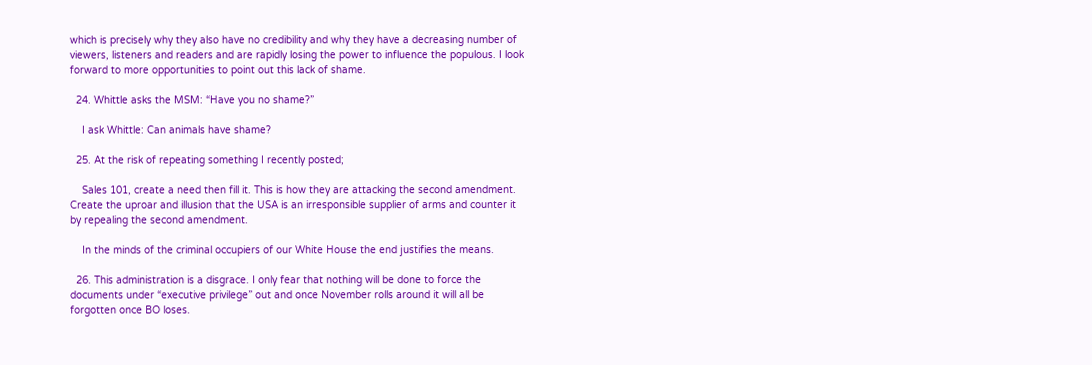which is precisely why they also have no credibility and why they have a decreasing number of viewers, listeners and readers and are rapidly losing the power to influence the populous. I look forward to more opportunities to point out this lack of shame.

  24. Whittle asks the MSM: “Have you no shame?”

    I ask Whittle: Can animals have shame?

  25. At the risk of repeating something I recently posted;

    Sales 101, create a need then fill it. This is how they are attacking the second amendment. Create the uproar and illusion that the USA is an irresponsible supplier of arms and counter it by repealing the second amendment.

    In the minds of the criminal occupiers of our White House the end justifies the means.

  26. This administration is a disgrace. I only fear that nothing will be done to force the documents under “executive privilege” out and once November rolls around it will all be forgotten once BO loses.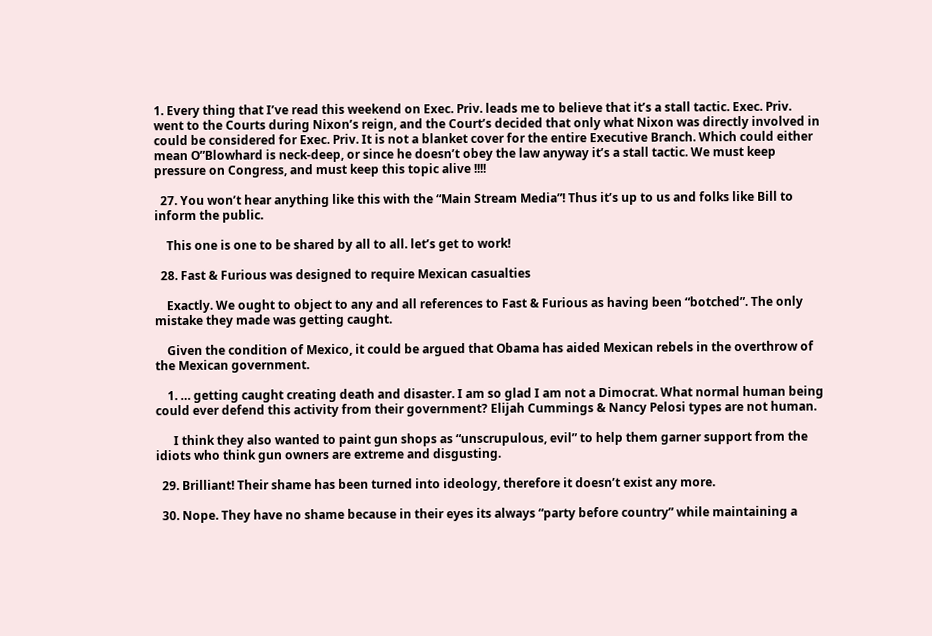1. Every thing that I’ve read this weekend on Exec. Priv. leads me to believe that it’s a stall tactic. Exec. Priv. went to the Courts during Nixon’s reign, and the Court’s decided that only what Nixon was directly involved in could be considered for Exec. Priv. It is not a blanket cover for the entire Executive Branch. Which could either mean O”Blowhard is neck-deep, or since he doesn’t obey the law anyway it’s a stall tactic. We must keep pressure on Congress, and must keep this topic alive !!!!

  27. You won’t hear anything like this with the “Main Stream Media”! Thus it’s up to us and folks like Bill to inform the public.

    This one is one to be shared by all to all. let’s get to work!

  28. Fast & Furious was designed to require Mexican casualties

    Exactly. We ought to object to any and all references to Fast & Furious as having been “botched”. The only mistake they made was getting caught.

    Given the condition of Mexico, it could be argued that Obama has aided Mexican rebels in the overthrow of the Mexican government.

    1. … getting caught creating death and disaster. I am so glad I am not a Dimocrat. What normal human being could ever defend this activity from their government? Elijah Cummings & Nancy Pelosi types are not human.

      I think they also wanted to paint gun shops as “unscrupulous, evil” to help them garner support from the idiots who think gun owners are extreme and disgusting.

  29. Brilliant! Their shame has been turned into ideology, therefore it doesn’t exist any more.

  30. Nope. They have no shame because in their eyes its always “party before country” while maintaining a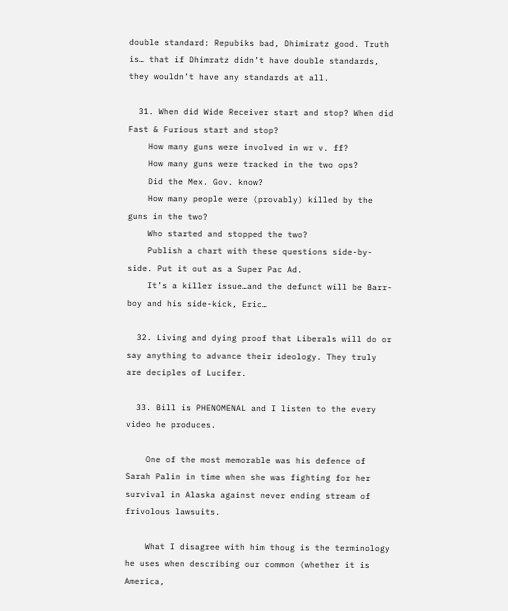double standard: Repubiks bad, Dhimiratz good. Truth is… that if Dhimratz didn’t have double standards, they wouldn’t have any standards at all.

  31. When did Wide Receiver start and stop? When did Fast & Furious start and stop?
    How many guns were involved in wr v. ff?
    How many guns were tracked in the two ops?
    Did the Mex. Gov. know?
    How many people were (provably) killed by the guns in the two?
    Who started and stopped the two?
    Publish a chart with these questions side-by-side. Put it out as a Super Pac Ad.
    It’s a killer issue…and the defunct will be Barr-boy and his side-kick, Eric…

  32. Living and dying proof that Liberals will do or say anything to advance their ideology. They truly are deciples of Lucifer.

  33. Bill is PHENOMENAL and I listen to the every video he produces.

    One of the most memorable was his defence of Sarah Palin in time when she was fighting for her survival in Alaska against never ending stream of frivolous lawsuits.

    What I disagree with him thoug is the terminology he uses when describing our common (whether it is America,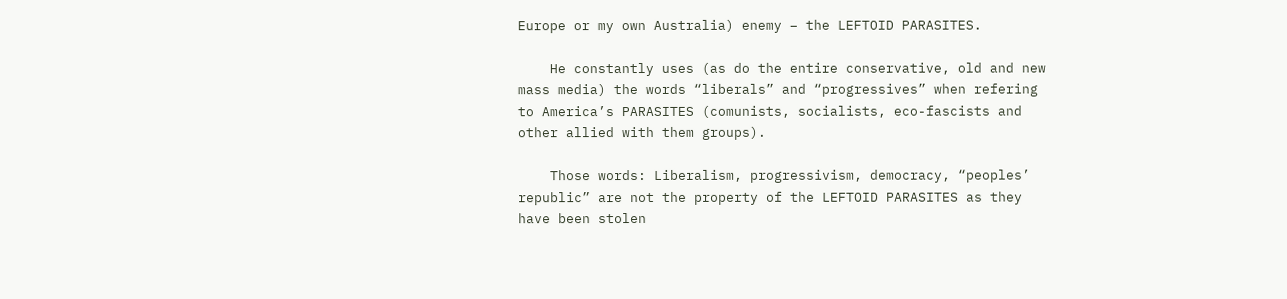Europe or my own Australia) enemy – the LEFTOID PARASITES.

    He constantly uses (as do the entire conservative, old and new mass media) the words “liberals” and “progressives” when refering to America’s PARASITES (comunists, socialists, eco-fascists and other allied with them groups).

    Those words: Liberalism, progressivism, democracy, “peoples’ republic” are not the property of the LEFTOID PARASITES as they have been stolen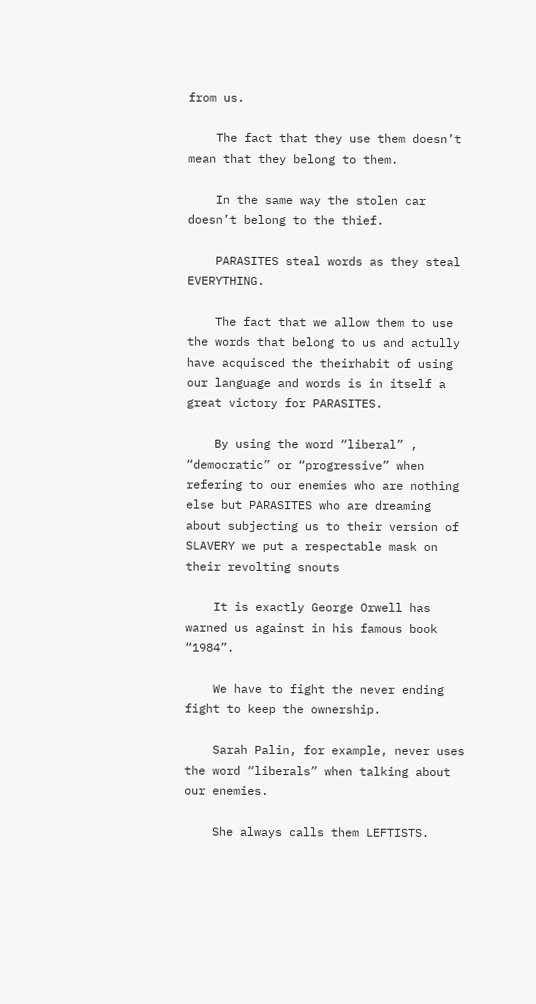from us.

    The fact that they use them doesn’t mean that they belong to them.

    In the same way the stolen car doesn’t belong to the thief.

    PARASITES steal words as they steal EVERYTHING.

    The fact that we allow them to use the words that belong to us and actully have acquisced the theirhabit of using our language and words is in itself a great victory for PARASITES.

    By using the word “liberal” , “democratic” or “progressive” when refering to our enemies who are nothing else but PARASITES who are dreaming about subjecting us to their version of SLAVERY we put a respectable mask on their revolting snouts

    It is exactly George Orwell has warned us against in his famous book “1984”.

    We have to fight the never ending fight to keep the ownership.

    Sarah Palin, for example, never uses the word “liberals” when talking about our enemies.

    She always calls them LEFTISTS.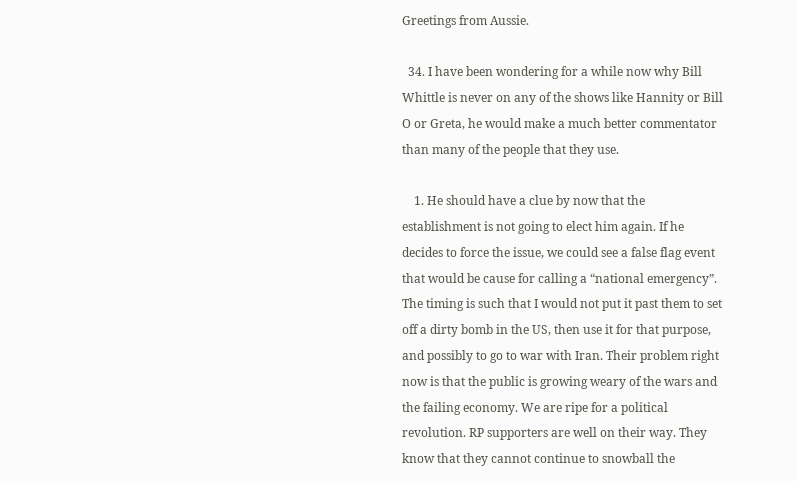Greetings from Aussie.

  34. I have been wondering for a while now why Bill Whittle is never on any of the shows like Hannity or Bill O or Greta, he would make a much better commentator than many of the people that they use.

    1. He should have a clue by now that the establishment is not going to elect him again. If he decides to force the issue, we could see a false flag event that would be cause for calling a “national emergency”. The timing is such that I would not put it past them to set off a dirty bomb in the US, then use it for that purpose, and possibly to go to war with Iran. Their problem right now is that the public is growing weary of the wars and the failing economy. We are ripe for a political revolution. RP supporters are well on their way. They know that they cannot continue to snowball the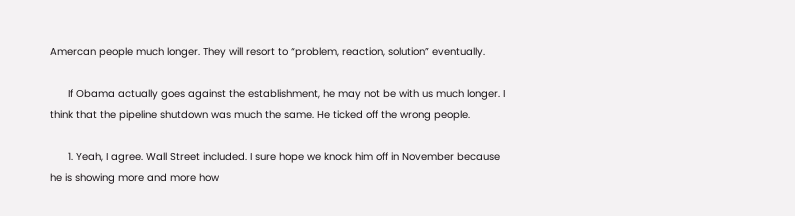Amercan people much longer. They will resort to “problem, reaction, solution” eventually.

      If Obama actually goes against the establishment, he may not be with us much longer. I think that the pipeline shutdown was much the same. He ticked off the wrong people.

      1. Yeah, I agree. Wall Street included. I sure hope we knock him off in November because he is showing more and more how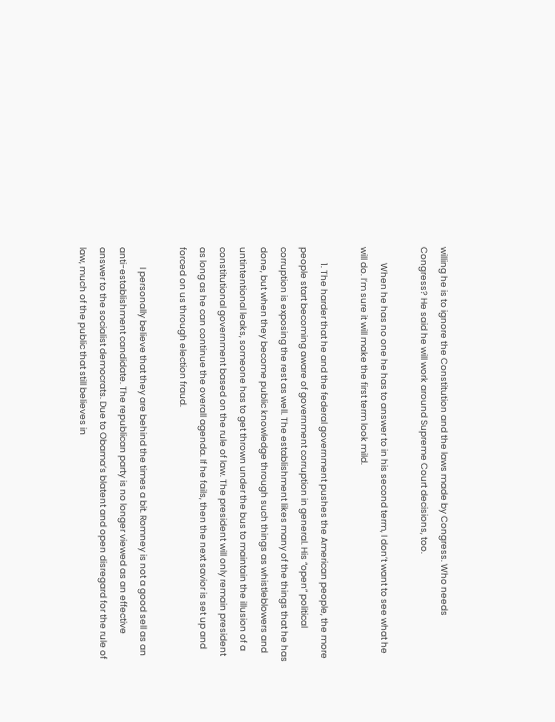willing he is to ignore the Constitution and the laws made by Congress. Who needs Congress? He said he will work around Supreme Court decisions, too.

        When he has no one he has to answer to in his second term, I don’t want to see what he will do. I’m sure it will make the first term look mild.

        1. The harder that he and the federal government pushes the American people, the more people start becoming aware of government corruption in general. His “open” political corruption is exposing the rest as well. The establishment likes many of the things that he has done, but when they become public knowledge through such things as whistleblowers and untintentional leaks, someone has to get thrown under the bus to maintain the illusion of a constitutional government based on the rule of law. The president will only remain president as long as he can continue the overall agenda. If he fails, then the next savior is set up and forced on us through election fraud.

          I personally believe that they are behind the times a bit. Romney is not a good sell as an anti-establishment candidate. The republican party is no longer viewed as an effective answer to the socialist democrats. Due to Obama’s blatent and open disregard for the rule of law, much of the public that still believes in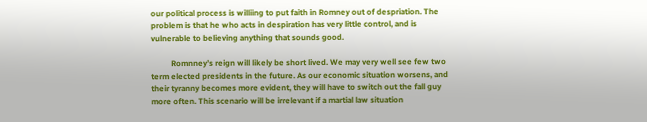our political process is williing to put faith in Romney out of despriation. The problem is that he who acts in despiration has very little control, and is vulnerable to believing anything that sounds good.

          Romnney’s reign will likely be short lived. We may very well see few two term elected presidents in the future. As our economic situation worsens, and their tyranny becomes more evident, they will have to switch out the fall guy more often. This scenario will be irrelevant if a martial law situation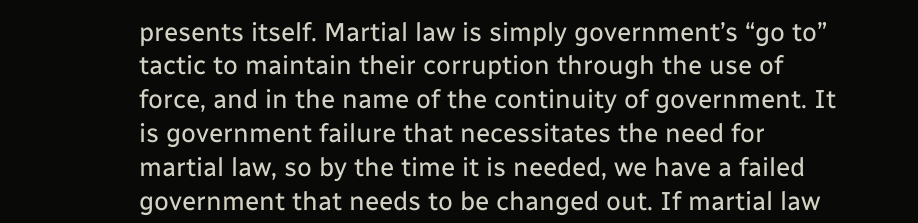presents itself. Martial law is simply government’s “go to” tactic to maintain their corruption through the use of force, and in the name of the continuity of government. It is government failure that necessitates the need for martial law, so by the time it is needed, we have a failed government that needs to be changed out. If martial law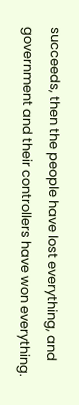succeeds, then the people have lost everything, and government and their controllers have won everything.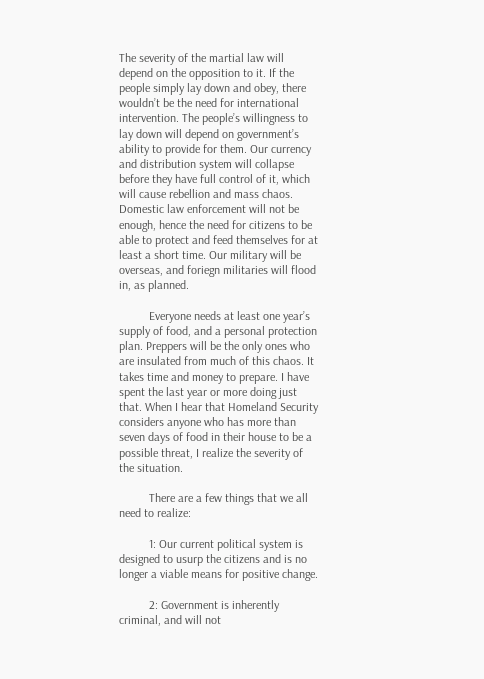The severity of the martial law will depend on the opposition to it. If the people simply lay down and obey, there wouldn’t be the need for international intervention. The people’s willingness to lay down will depend on government’s ability to provide for them. Our currency and distribution system will collapse before they have full control of it, which will cause rebellion and mass chaos. Domestic law enforcement will not be enough, hence the need for citizens to be able to protect and feed themselves for at least a short time. Our military will be overseas, and foriegn militaries will flood in, as planned.

          Everyone needs at least one year’s supply of food, and a personal protection plan. Preppers will be the only ones who are insulated from much of this chaos. It takes time and money to prepare. I have spent the last year or more doing just that. When I hear that Homeland Security considers anyone who has more than seven days of food in their house to be a possible threat, I realize the severity of the situation.

          There are a few things that we all need to realize:

          1: Our current political system is designed to usurp the citizens and is no longer a viable means for positive change.

          2: Government is inherently criminal, and will not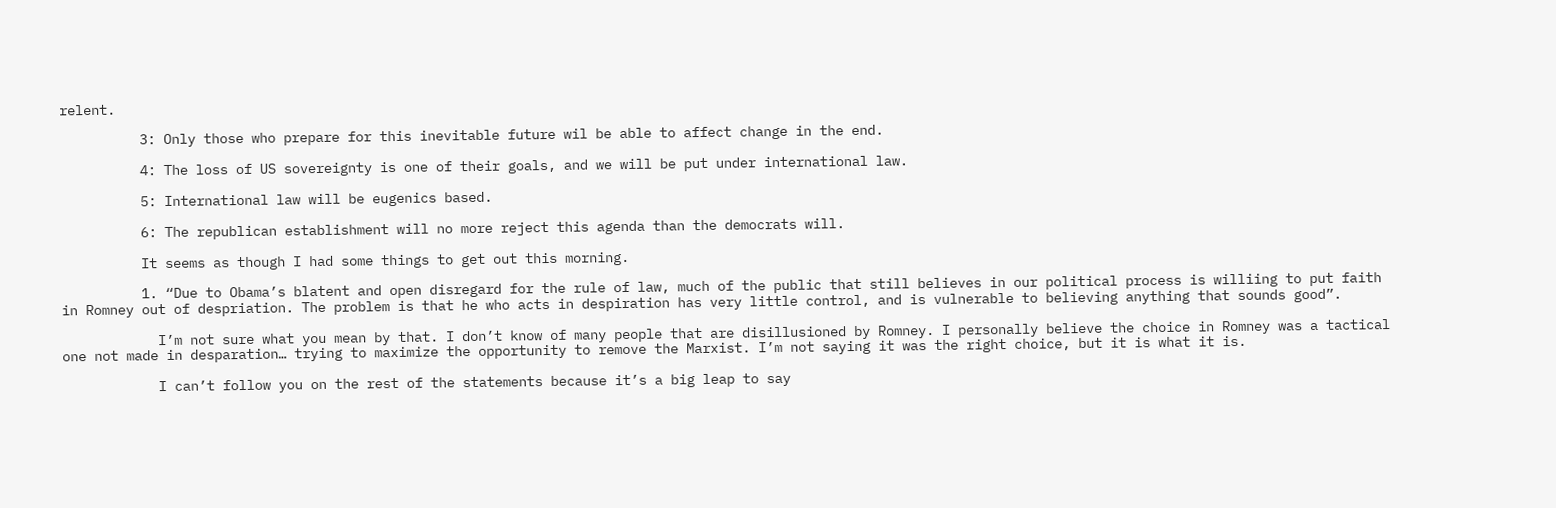relent.

          3: Only those who prepare for this inevitable future wil be able to affect change in the end.

          4: The loss of US sovereignty is one of their goals, and we will be put under international law.

          5: International law will be eugenics based.

          6: The republican establishment will no more reject this agenda than the democrats will.

          It seems as though I had some things to get out this morning.

          1. “Due to Obama’s blatent and open disregard for the rule of law, much of the public that still believes in our political process is williing to put faith in Romney out of despriation. The problem is that he who acts in despiration has very little control, and is vulnerable to believing anything that sounds good”.

            I’m not sure what you mean by that. I don’t know of many people that are disillusioned by Romney. I personally believe the choice in Romney was a tactical one not made in desparation… trying to maximize the opportunity to remove the Marxist. I’m not saying it was the right choice, but it is what it is.

            I can’t follow you on the rest of the statements because it’s a big leap to say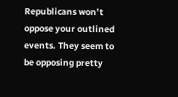Republicans won’t oppose your outlined events. They seem to be opposing pretty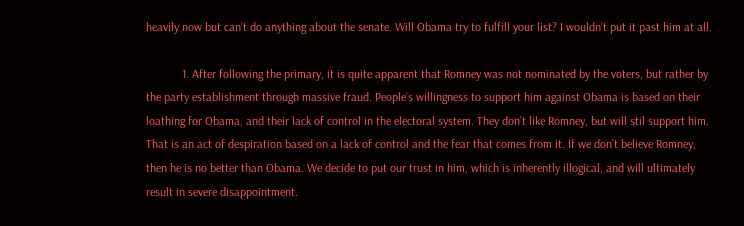heavily now but can’t do anything about the senate. Will Obama try to fulfill your list? I wouldn’t put it past him at all.

            1. After following the primary, it is quite apparent that Romney was not nominated by the voters, but rather by the party establishment through massive fraud. People’s willingness to support him against Obama is based on their loathing for Obama, and their lack of control in the electoral system. They don’t like Romney, but will stil support him. That is an act of despiration based on a lack of control and the fear that comes from it. If we don’t believe Romney, then he is no better than Obama. We decide to put our trust in him, which is inherently illogical, and will ultimately result in severe disappointment.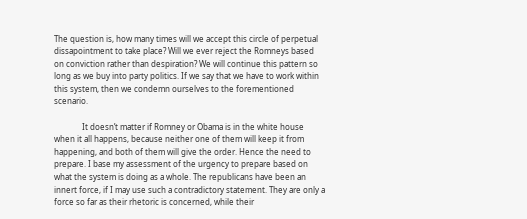The question is, how many times will we accept this circle of perpetual dissapointment to take place? Will we ever reject the Romneys based on conviction rather than despiration? We will continue this pattern so long as we buy into party politics. If we say that we have to work within this system, then we condemn ourselves to the forementioned scenario.

              It doesn’t matter if Romney or Obama is in the white house when it all happens, because neither one of them will keep it from happening, and both of them will give the order. Hence the need to prepare. I base my assessment of the urgency to prepare based on what the system is doing as a whole. The republicans have been an innert force, if I may use such a contradictory statement. They are only a force so far as their rhetoric is concerned, while their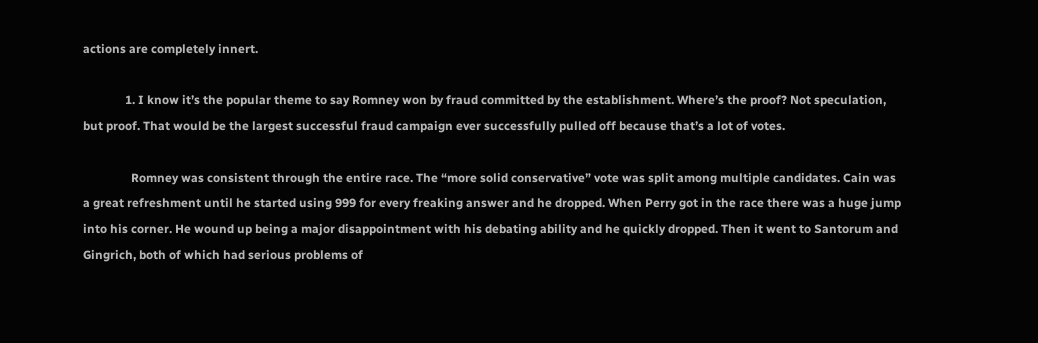actions are completely innert.

              1. I know it’s the popular theme to say Romney won by fraud committed by the establishment. Where’s the proof? Not speculation, but proof. That would be the largest successful fraud campaign ever successfully pulled off because that’s a lot of votes.

                Romney was consistent through the entire race. The “more solid conservative” vote was split among multiple candidates. Cain was a great refreshment until he started using 999 for every freaking answer and he dropped. When Perry got in the race there was a huge jump into his corner. He wound up being a major disappointment with his debating ability and he quickly dropped. Then it went to Santorum and Gingrich, both of which had serious problems of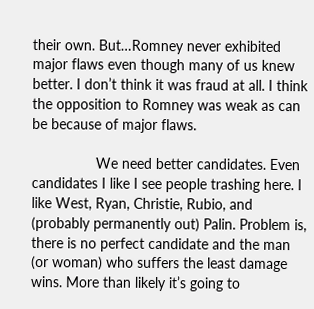their own. But…Romney never exhibited major flaws even though many of us knew better. I don’t think it was fraud at all. I think the opposition to Romney was weak as can be because of major flaws.

                We need better candidates. Even candidates I like I see people trashing here. I like West, Ryan, Christie, Rubio, and (probably permanently out) Palin. Problem is, there is no perfect candidate and the man (or woman) who suffers the least damage wins. More than likely it’s going to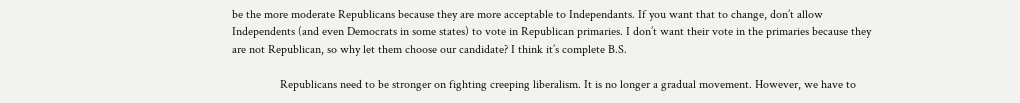be the more moderate Republicans because they are more acceptable to Independants. If you want that to change, don’t allow Independents (and even Democrats in some states) to vote in Republican primaries. I don’t want their vote in the primaries because they are not Republican, so why let them choose our candidate? I think it’s complete B.S.

                Republicans need to be stronger on fighting creeping liberalism. It is no longer a gradual movement. However, we have to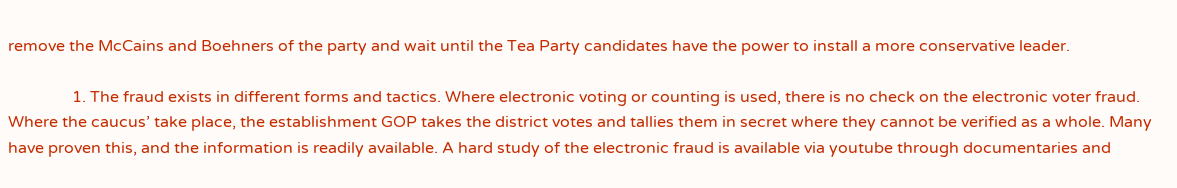remove the McCains and Boehners of the party and wait until the Tea Party candidates have the power to install a more conservative leader.

                1. The fraud exists in different forms and tactics. Where electronic voting or counting is used, there is no check on the electronic voter fraud. Where the caucus’ take place, the establishment GOP takes the district votes and tallies them in secret where they cannot be verified as a whole. Many have proven this, and the information is readily available. A hard study of the electronic fraud is available via youtube through documentaries and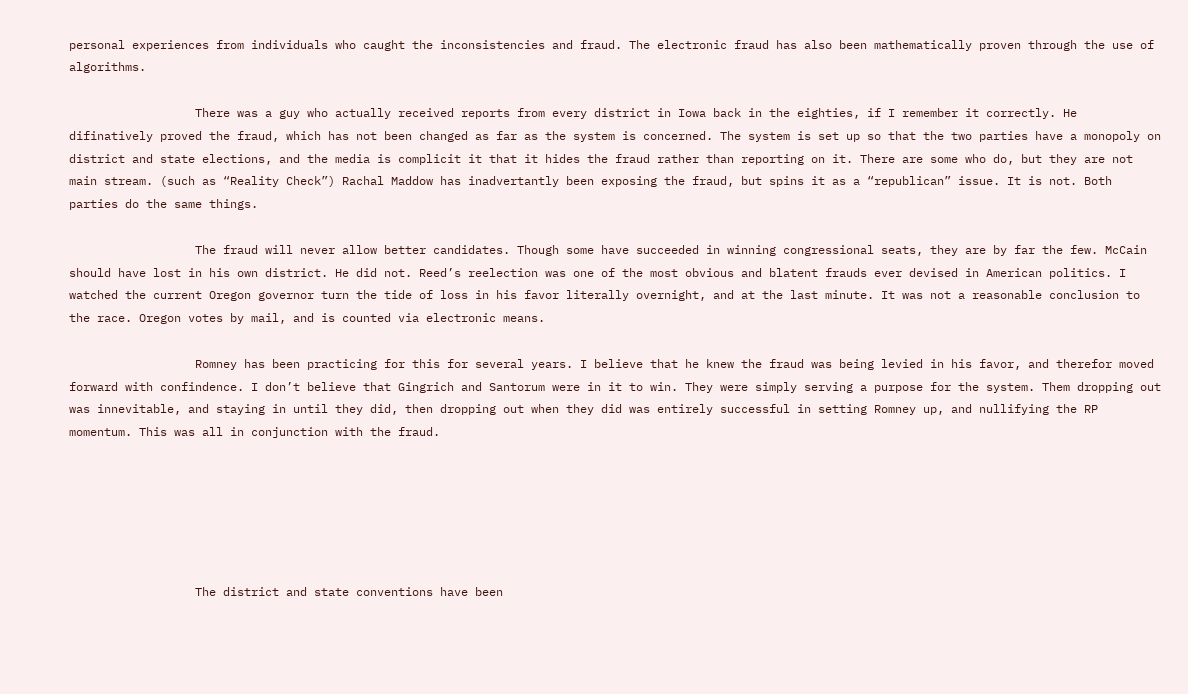personal experiences from individuals who caught the inconsistencies and fraud. The electronic fraud has also been mathematically proven through the use of algorithms.

                  There was a guy who actually received reports from every district in Iowa back in the eighties, if I remember it correctly. He difinatively proved the fraud, which has not been changed as far as the system is concerned. The system is set up so that the two parties have a monopoly on district and state elections, and the media is complicit it that it hides the fraud rather than reporting on it. There are some who do, but they are not main stream. (such as “Reality Check”) Rachal Maddow has inadvertantly been exposing the fraud, but spins it as a “republican” issue. It is not. Both parties do the same things.

                  The fraud will never allow better candidates. Though some have succeeded in winning congressional seats, they are by far the few. McCain should have lost in his own district. He did not. Reed’s reelection was one of the most obvious and blatent frauds ever devised in American politics. I watched the current Oregon governor turn the tide of loss in his favor literally overnight, and at the last minute. It was not a reasonable conclusion to the race. Oregon votes by mail, and is counted via electronic means.

                  Romney has been practicing for this for several years. I believe that he knew the fraud was being levied in his favor, and therefor moved forward with confindence. I don’t believe that Gingrich and Santorum were in it to win. They were simply serving a purpose for the system. Them dropping out was innevitable, and staying in until they did, then dropping out when they did was entirely successful in setting Romney up, and nullifying the RP momentum. This was all in conjunction with the fraud.






                  The district and state conventions have been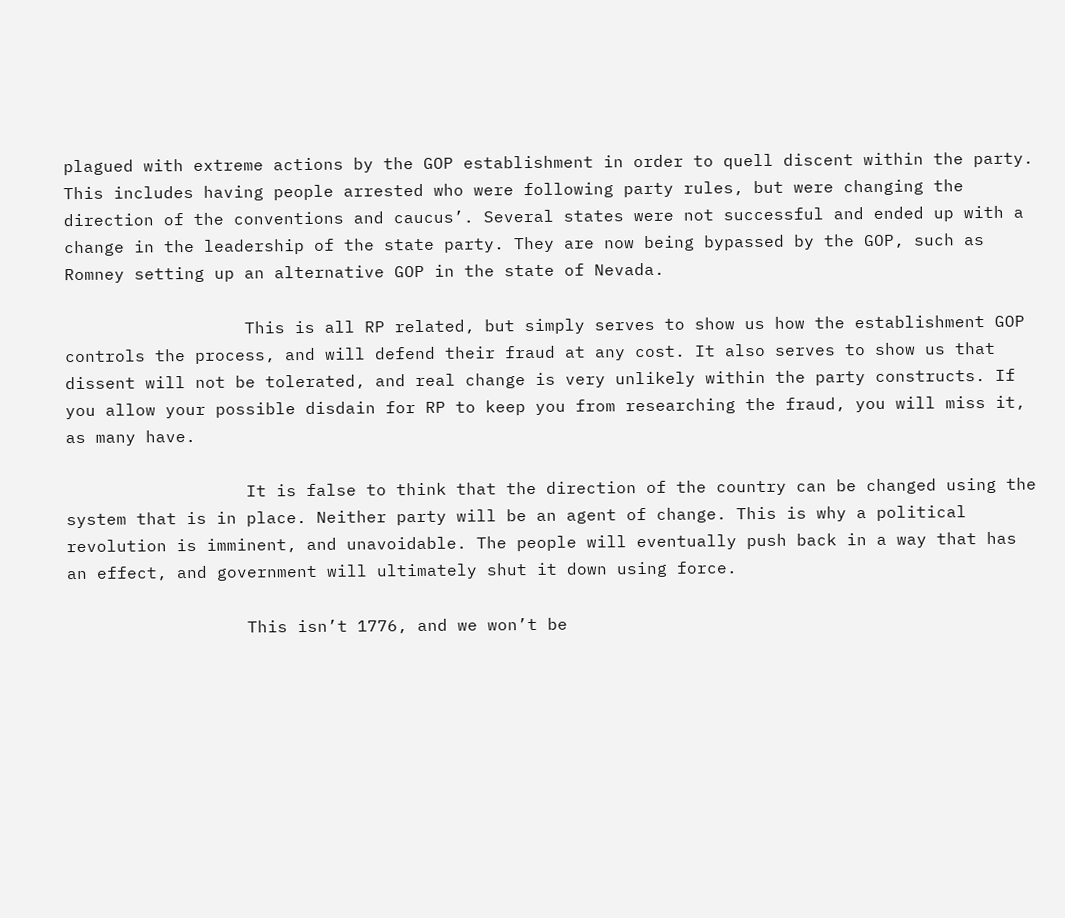plagued with extreme actions by the GOP establishment in order to quell discent within the party. This includes having people arrested who were following party rules, but were changing the direction of the conventions and caucus’. Several states were not successful and ended up with a change in the leadership of the state party. They are now being bypassed by the GOP, such as Romney setting up an alternative GOP in the state of Nevada.

                  This is all RP related, but simply serves to show us how the establishment GOP controls the process, and will defend their fraud at any cost. It also serves to show us that dissent will not be tolerated, and real change is very unlikely within the party constructs. If you allow your possible disdain for RP to keep you from researching the fraud, you will miss it, as many have.

                  It is false to think that the direction of the country can be changed using the system that is in place. Neither party will be an agent of change. This is why a political revolution is imminent, and unavoidable. The people will eventually push back in a way that has an effect, and government will ultimately shut it down using force.

                  This isn’t 1776, and we won’t be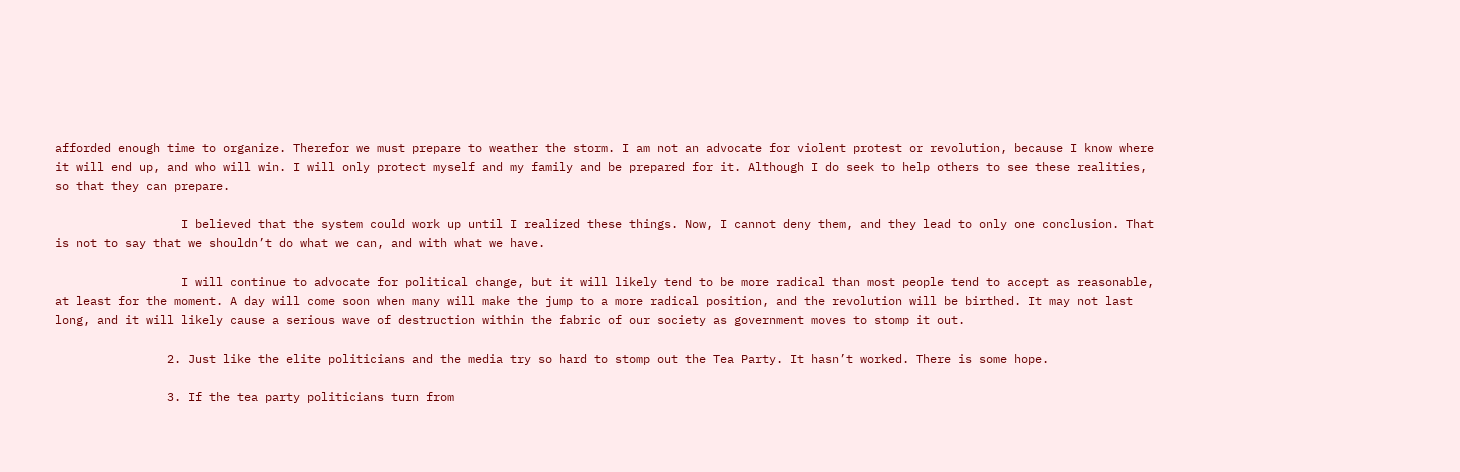afforded enough time to organize. Therefor we must prepare to weather the storm. I am not an advocate for violent protest or revolution, because I know where it will end up, and who will win. I will only protect myself and my family and be prepared for it. Although I do seek to help others to see these realities, so that they can prepare.

                  I believed that the system could work up until I realized these things. Now, I cannot deny them, and they lead to only one conclusion. That is not to say that we shouldn’t do what we can, and with what we have.

                  I will continue to advocate for political change, but it will likely tend to be more radical than most people tend to accept as reasonable, at least for the moment. A day will come soon when many will make the jump to a more radical position, and the revolution will be birthed. It may not last long, and it will likely cause a serious wave of destruction within the fabric of our society as government moves to stomp it out.

                2. Just like the elite politicians and the media try so hard to stomp out the Tea Party. It hasn’t worked. There is some hope.

                3. If the tea party politicians turn from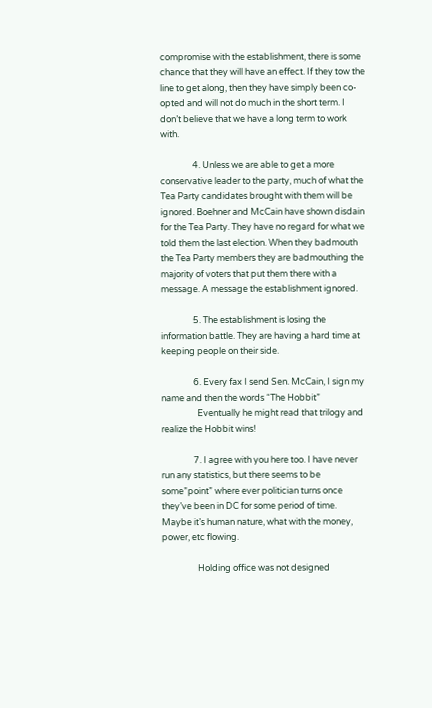compromise with the establishment, there is some chance that they will have an effect. If they tow the line to get along, then they have simply been co-opted and will not do much in the short term. I don’t believe that we have a long term to work with.

                4. Unless we are able to get a more conservative leader to the party, much of what the Tea Party candidates brought with them will be ignored. Boehner and McCain have shown disdain for the Tea Party. They have no regard for what we told them the last election. When they badmouth the Tea Party members they are badmouthing the majority of voters that put them there with a message. A message the establishment ignored.

                5. The establishment is losing the information battle. They are having a hard time at keeping people on their side.

                6. Every fax I send Sen. McCain, I sign my name and then the words “The Hobbit”
                  Eventually he might read that trilogy and realize the Hobbit wins!

                7. I agree with you here too. I have never run any statistics, but there seems to be some”point” where ever politician turns once they’ve been in DC for some period of time. Maybe it’s human nature, what with the money, power, etc flowing.

                  Holding office was not designed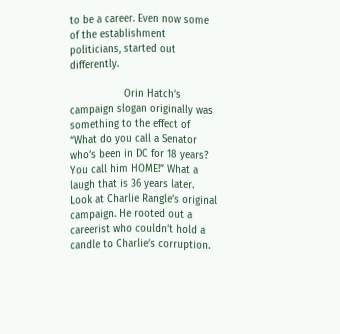to be a career. Even now some of the establishment politicians, started out differently.

                  Orin Hatch’s campaign slogan originally was something to the effect of “What do you call a Senator who’s been in DC for 18 years? You call him HOME!” What a laugh that is 36 years later. Look at Charlie Rangle’s original campaign. He rooted out a careerist who couldn’t hold a candle to Charlie’s corruption.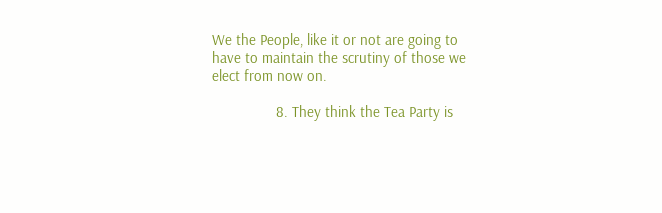We the People, like it or not are going to have to maintain the scrutiny of those we elect from now on.

                8. They think the Tea Party is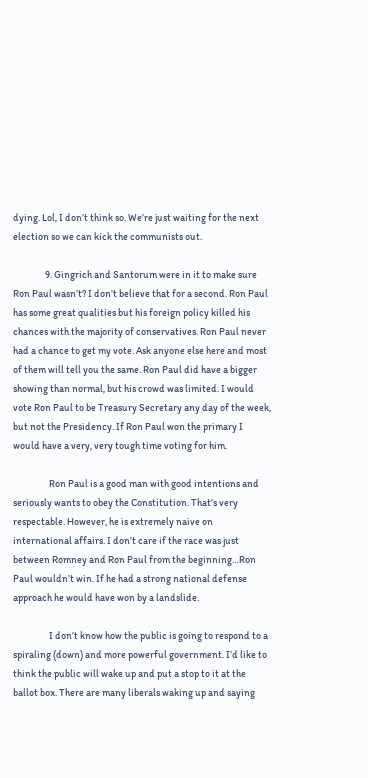dying. Lol, I don’t think so. We’re just waiting for the next election so we can kick the communists out.

                9. Gingrich and Santorum were in it to make sure Ron Paul wasn’t? I don’t believe that for a second. Ron Paul has some great qualities but his foreign policy killed his chances with the majority of conservatives. Ron Paul never had a chance to get my vote. Ask anyone else here and most of them will tell you the same. Ron Paul did have a bigger showing than normal, but his crowd was limited. I would vote Ron Paul to be Treasury Secretary any day of the week, but not the Presidency. If Ron Paul won the primary I would have a very, very tough time voting for him.

                  Ron Paul is a good man with good intentions and seriously wants to obey the Constitution. That’s very respectable. However, he is extremely naive on international affairs. I don’t care if the race was just between Romney and Ron Paul from the beginning…Ron Paul wouldn’t win. If he had a strong national defense approach he would have won by a landslide.

                  I don’t know how the public is going to respond to a spiraling (down) and more powerful government. I’d like to think the public will wake up and put a stop to it at the ballot box. There are many liberals waking up and saying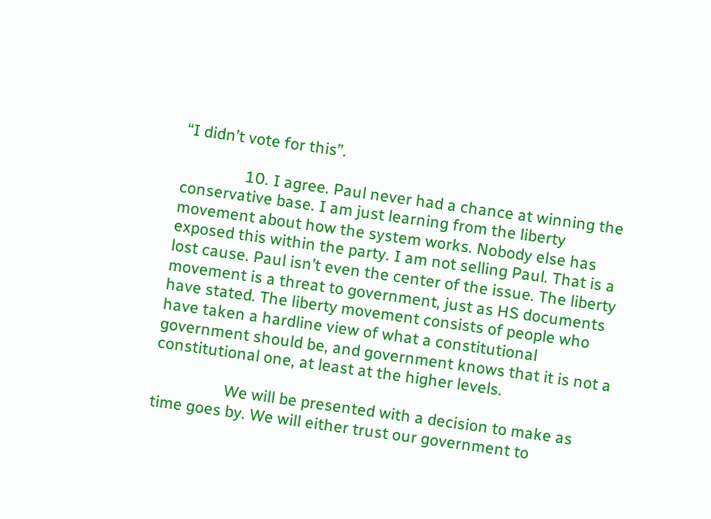“I didn’t vote for this”.

                10. I agree. Paul never had a chance at winning the conservative base. I am just learning from the liberty movement about how the system works. Nobody else has exposed this within the party. I am not selling Paul. That is a lost cause. Paul isn’t even the center of the issue. The liberty movement is a threat to government, just as HS documents have stated. The liberty movement consists of people who have taken a hardline view of what a constitutional government should be, and government knows that it is not a constitutional one, at least at the higher levels.

                  We will be presented with a decision to make as time goes by. We will either trust our government to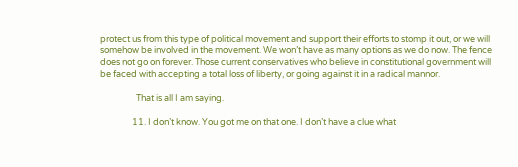protect us from this type of political movement and support their efforts to stomp it out, or we will somehow be involved in the movement. We won’t have as many options as we do now. The fence does not go on forever. Those current conservatives who believe in constitutional government will be faced with accepting a total loss of liberty, or going against it in a radical mannor.

                  That is all I am saying.

                11. I don’t know. You got me on that one. I don’t have a clue what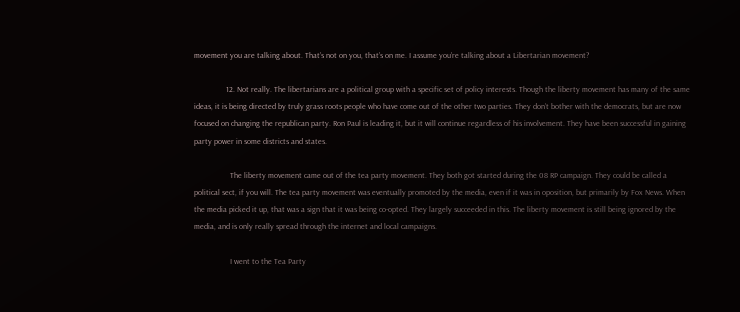movement you are talking about. That’s not on you, that’s on me. I assume you’re talking about a Libertarian movement?

                12. Not really. The libertarians are a political group with a specific set of policy interests. Though the liberty movement has many of the same ideas, it is being directed by truly grass roots people who have come out of the other two parties. They don’t bother with the democrats, but are now focused on changing the republican party. Ron Paul is leading it, but it will continue regardless of his involvement. They have been successful in gaining party power in some districts and states.

                  The liberty movement came out of the tea party movement. They both got started during the 08 RP campaign. They could be called a political sect, if you will. The tea party movement was eventually promoted by the media, even if it was in oposition, but primarily by Fox News. When the media picked it up, that was a sign that it was being co-opted. They largely succeeded in this. The liberty movement is still being ignored by the media, and is only really spread through the internet and local campaigns.

                  I went to the Tea Party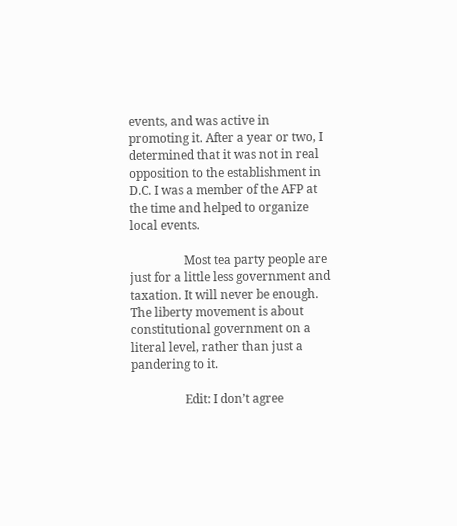events, and was active in promoting it. After a year or two, I determined that it was not in real opposition to the establishment in D.C. I was a member of the AFP at the time and helped to organize local events.

                  Most tea party people are just for a little less government and taxation. It will never be enough. The liberty movement is about constitutional government on a literal level, rather than just a pandering to it.

                  Edit: I don’t agree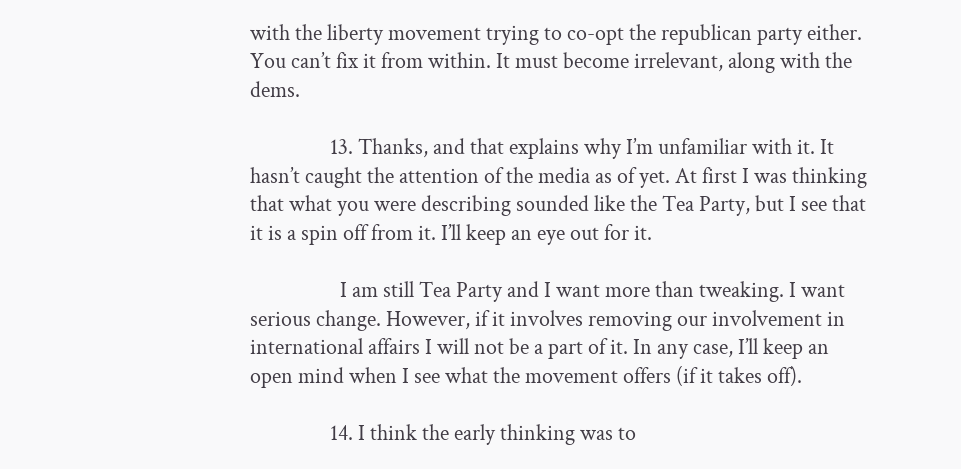with the liberty movement trying to co-opt the republican party either. You can’t fix it from within. It must become irrelevant, along with the dems.

                13. Thanks, and that explains why I’m unfamiliar with it. It hasn’t caught the attention of the media as of yet. At first I was thinking that what you were describing sounded like the Tea Party, but I see that it is a spin off from it. I’ll keep an eye out for it.

                  I am still Tea Party and I want more than tweaking. I want serious change. However, if it involves removing our involvement in international affairs I will not be a part of it. In any case, I’ll keep an open mind when I see what the movement offers (if it takes off).

                14. I think the early thinking was to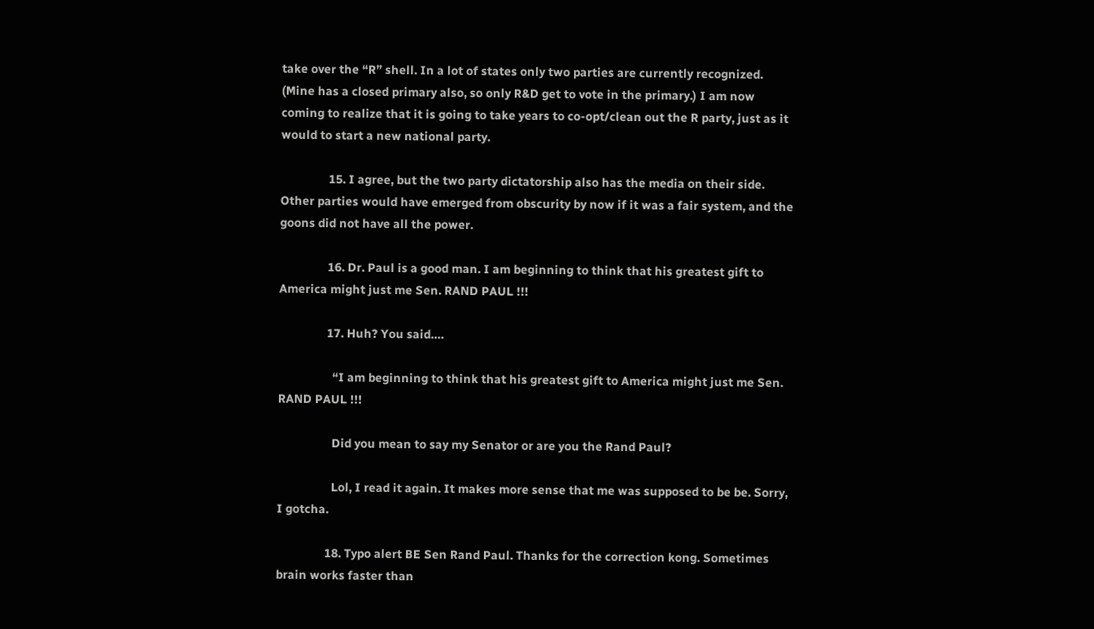take over the “R” shell. In a lot of states only two parties are currently recognized. (Mine has a closed primary also, so only R&D get to vote in the primary.) I am now coming to realize that it is going to take years to co-opt/clean out the R party, just as it would to start a new national party.

                15. I agree, but the two party dictatorship also has the media on their side. Other parties would have emerged from obscurity by now if it was a fair system, and the goons did not have all the power.

                16. Dr. Paul is a good man. I am beginning to think that his greatest gift to America might just me Sen. RAND PAUL !!!

                17. Huh? You said….

                  “I am beginning to think that his greatest gift to America might just me Sen. RAND PAUL !!!

                  Did you mean to say my Senator or are you the Rand Paul?

                  Lol, I read it again. It makes more sense that me was supposed to be be. Sorry, I gotcha.

                18. Typo alert BE Sen Rand Paul. Thanks for the correction kong. Sometimes brain works faster than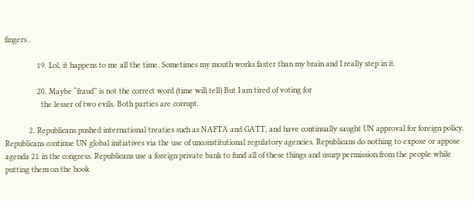fingers .

                19. Lol, it happens to me all the time. Sometimes my mouth works faster than my brain and I really step in it.

                20. Maybe “fraud” is not the correct word (time will tell) But I am tired of voting for
                  the lesser of two evils. Both parties are corrupt.

            2. Republicans pushed international treaties such as NAFTA and GATT, and have continually saught UN approval for foreign policy. Republicans continue UN global initiatives via the use of unconstitutional regulatory agencies. Republicans do nothing to expose or appose agenda 21 in the congress. Republicans use a foreign private bank to fund all of these things and usurp permission from the people while putting them on the hook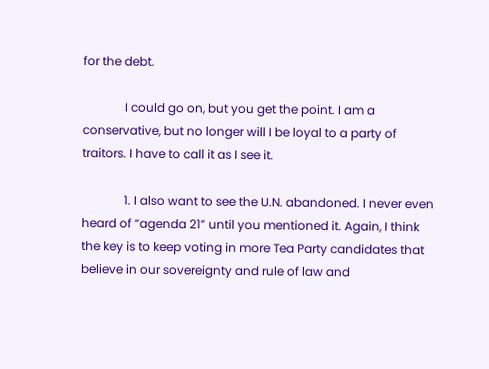for the debt.

              I could go on, but you get the point. I am a conservative, but no longer will I be loyal to a party of traitors. I have to call it as I see it.

              1. I also want to see the U.N. abandoned. I never even heard of “agenda 21” until you mentioned it. Again, I think the key is to keep voting in more Tea Party candidates that believe in our sovereignty and rule of law and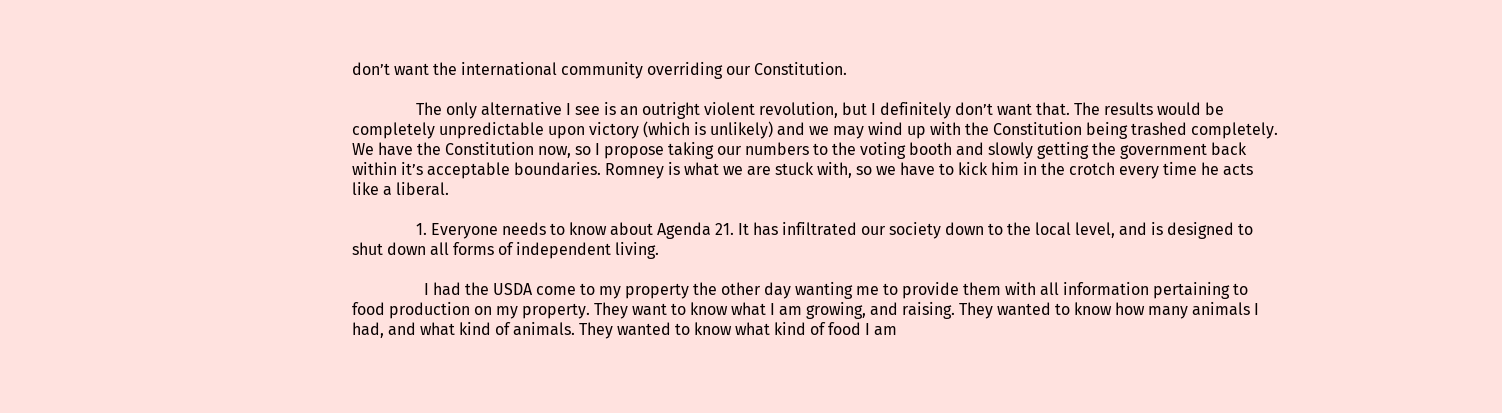don’t want the international community overriding our Constitution.

                The only alternative I see is an outright violent revolution, but I definitely don’t want that. The results would be completely unpredictable upon victory (which is unlikely) and we may wind up with the Constitution being trashed completely. We have the Constitution now, so I propose taking our numbers to the voting booth and slowly getting the government back within it’s acceptable boundaries. Romney is what we are stuck with, so we have to kick him in the crotch every time he acts like a liberal.

                1. Everyone needs to know about Agenda 21. It has infiltrated our society down to the local level, and is designed to shut down all forms of independent living.

                  I had the USDA come to my property the other day wanting me to provide them with all information pertaining to food production on my property. They want to know what I am growing, and raising. They wanted to know how many animals I had, and what kind of animals. They wanted to know what kind of food I am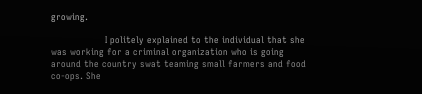growing.

                  I politely explained to the individual that she was working for a criminal organization who is going around the country swat teaming small farmers and food co-ops. She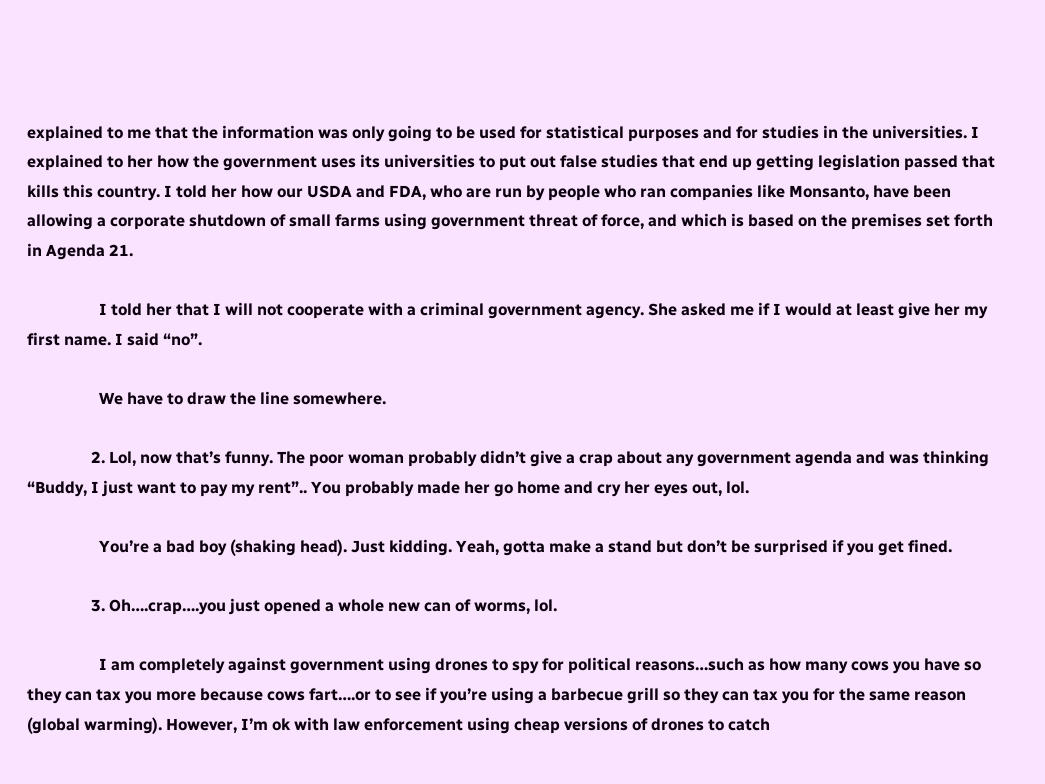explained to me that the information was only going to be used for statistical purposes and for studies in the universities. I explained to her how the government uses its universities to put out false studies that end up getting legislation passed that kills this country. I told her how our USDA and FDA, who are run by people who ran companies like Monsanto, have been allowing a corporate shutdown of small farms using government threat of force, and which is based on the premises set forth in Agenda 21.

                  I told her that I will not cooperate with a criminal government agency. She asked me if I would at least give her my first name. I said “no”.

                  We have to draw the line somewhere.

                2. Lol, now that’s funny. The poor woman probably didn’t give a crap about any government agenda and was thinking “Buddy, I just want to pay my rent”.. You probably made her go home and cry her eyes out, lol.

                  You’re a bad boy (shaking head). Just kidding. Yeah, gotta make a stand but don’t be surprised if you get fined.

                3. Oh….crap….you just opened a whole new can of worms, lol.

                  I am completely against government using drones to spy for political reasons…such as how many cows you have so they can tax you more because cows fart….or to see if you’re using a barbecue grill so they can tax you for the same reason (global warming). However, I’m ok with law enforcement using cheap versions of drones to catch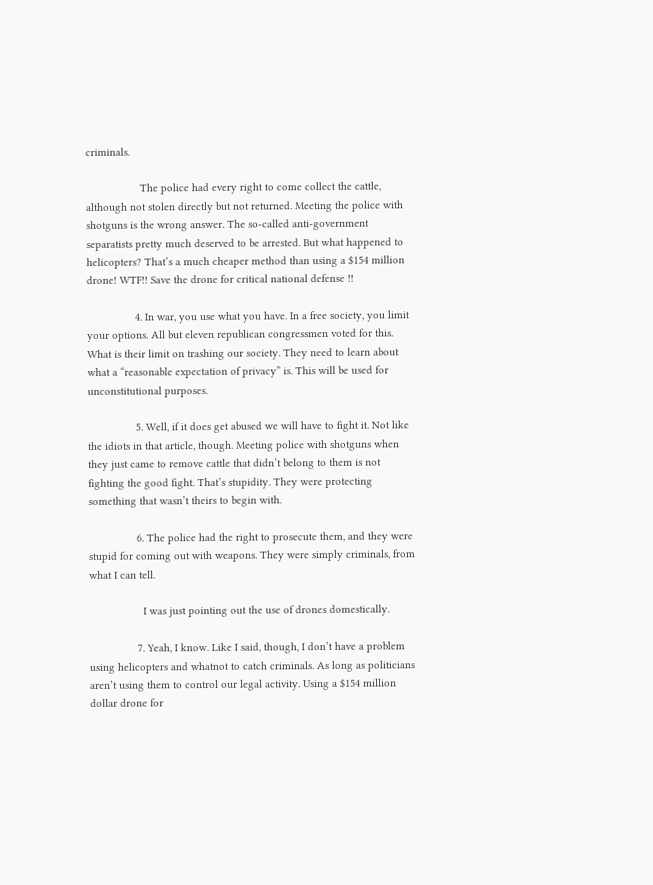criminals.

                  The police had every right to come collect the cattle, although not stolen directly but not returned. Meeting the police with shotguns is the wrong answer. The so-called anti-government separatists pretty much deserved to be arrested. But what happened to helicopters? That’s a much cheaper method than using a $154 million drone! WTF!! Save the drone for critical national defense !!

                4. In war, you use what you have. In a free society, you limit your options. All but eleven republican congressmen voted for this. What is their limit on trashing our society. They need to learn about what a “reasonable expectation of privacy” is. This will be used for unconstitutional purposes.

                5. Well, if it does get abused we will have to fight it. Not like the idiots in that article, though. Meeting police with shotguns when they just came to remove cattle that didn’t belong to them is not fighting the good fight. That’s stupidity. They were protecting something that wasn’t theirs to begin with.

                6. The police had the right to prosecute them, and they were stupid for coming out with weapons. They were simply criminals, from what I can tell.

                  I was just pointing out the use of drones domestically.

                7. Yeah, I know. Like I said, though, I don’t have a problem using helicopters and whatnot to catch criminals. As long as politicians aren’t using them to control our legal activity. Using a $154 million dollar drone for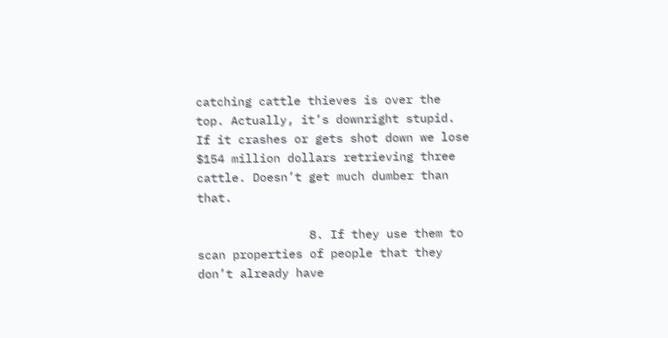catching cattle thieves is over the top. Actually, it’s downright stupid. If it crashes or gets shot down we lose $154 million dollars retrieving three cattle. Doesn’t get much dumber than that.

                8. If they use them to scan properties of people that they don’t already have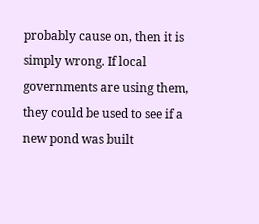probably cause on, then it is simply wrong. If local governments are using them, they could be used to see if a new pond was built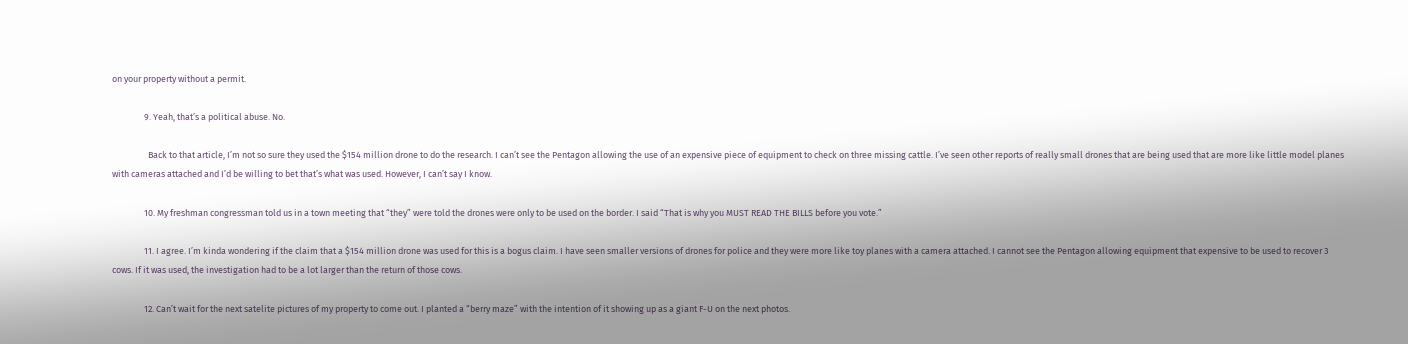on your property without a permit.

                9. Yeah, that’s a political abuse. No.

                  Back to that article, I’m not so sure they used the $154 million drone to do the research. I can’t see the Pentagon allowing the use of an expensive piece of equipment to check on three missing cattle. I’ve seen other reports of really small drones that are being used that are more like little model planes with cameras attached and I’d be willing to bet that’s what was used. However, I can’t say I know.

                10. My freshman congressman told us in a town meeting that “they” were told the drones were only to be used on the border. I said “That is why you MUST READ THE BILLS before you vote.”

                11. I agree. I’m kinda wondering if the claim that a $154 million drone was used for this is a bogus claim. I have seen smaller versions of drones for police and they were more like toy planes with a camera attached. I cannot see the Pentagon allowing equipment that expensive to be used to recover 3 cows. If it was used, the investigation had to be a lot larger than the return of those cows.

                12. Can’t wait for the next satelite pictures of my property to come out. I planted a “berry maze” with the intention of it showing up as a giant F-U on the next photos.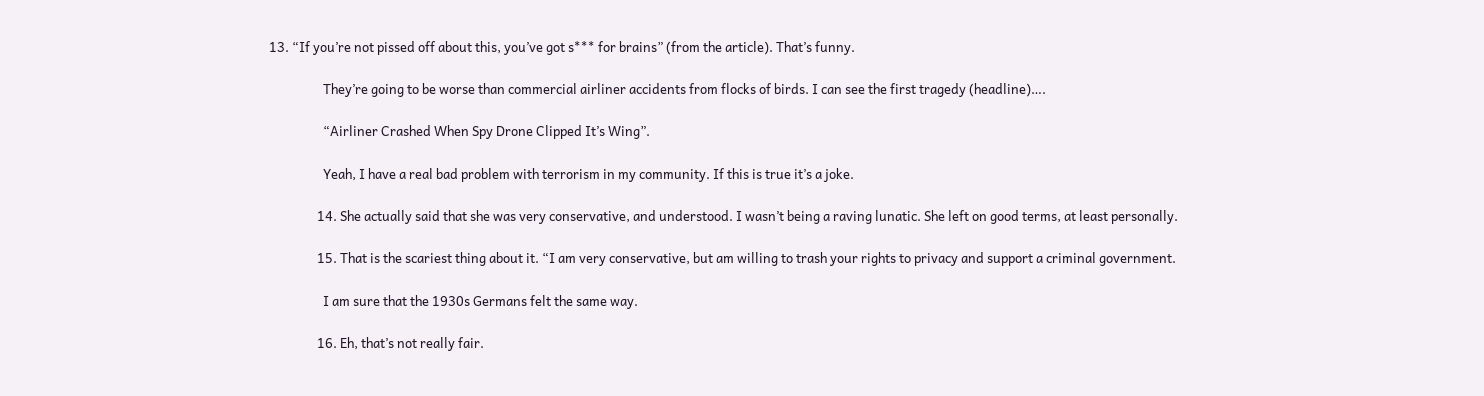13. “If you’re not pissed off about this, you’ve got s*** for brains” (from the article). That’s funny.

                  They’re going to be worse than commercial airliner accidents from flocks of birds. I can see the first tragedy (headline)….

                  “Airliner Crashed When Spy Drone Clipped It’s Wing”.

                  Yeah, I have a real bad problem with terrorism in my community. If this is true it’s a joke.

                14. She actually said that she was very conservative, and understood. I wasn’t being a raving lunatic. She left on good terms, at least personally.

                15. That is the scariest thing about it. “I am very conservative, but am willing to trash your rights to privacy and support a criminal government.

                  I am sure that the 1930s Germans felt the same way.

                16. Eh, that’s not really fair.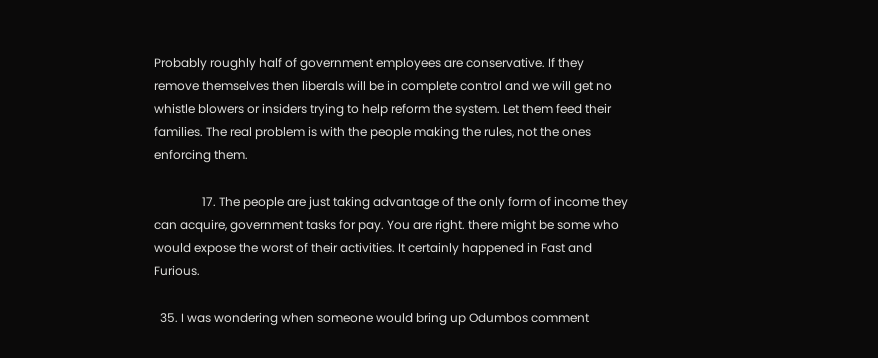Probably roughly half of government employees are conservative. If they remove themselves then liberals will be in complete control and we will get no whistle blowers or insiders trying to help reform the system. Let them feed their families. The real problem is with the people making the rules, not the ones enforcing them.

                17. The people are just taking advantage of the only form of income they can acquire, government tasks for pay. You are right. there might be some who would expose the worst of their activities. It certainly happened in Fast and Furious.

  35. I was wondering when someone would bring up Odumbos comment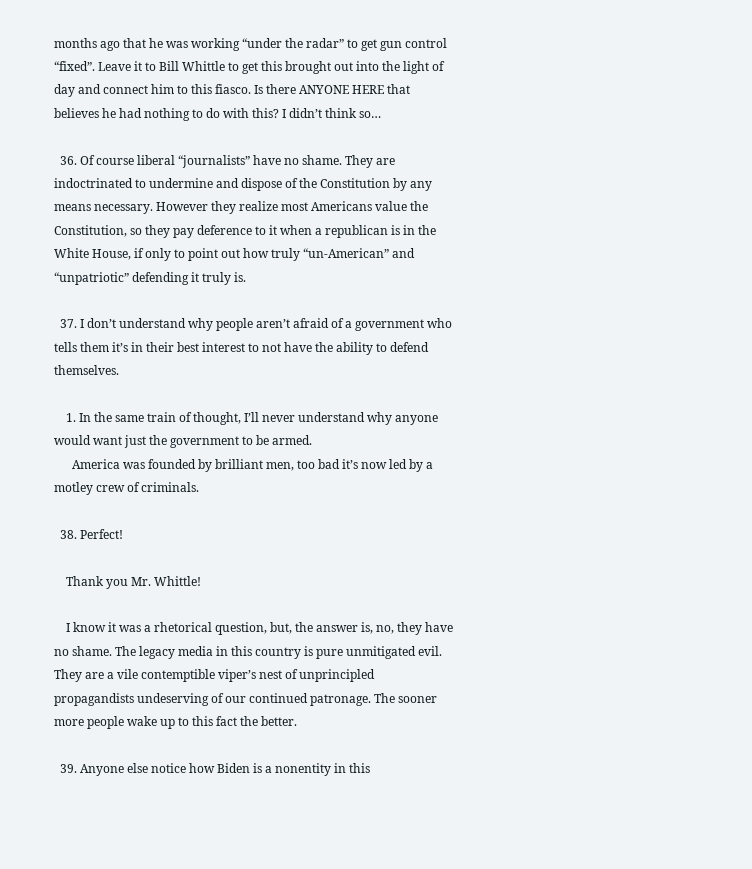months ago that he was working “under the radar” to get gun control “fixed”. Leave it to Bill Whittle to get this brought out into the light of day and connect him to this fiasco. Is there ANYONE HERE that believes he had nothing to do with this? I didn’t think so…

  36. Of course liberal “journalists” have no shame. They are indoctrinated to undermine and dispose of the Constitution by any means necessary. However they realize most Americans value the Constitution, so they pay deference to it when a republican is in the White House, if only to point out how truly “un-American” and “unpatriotic” defending it truly is.

  37. I don’t understand why people aren’t afraid of a government who tells them it’s in their best interest to not have the ability to defend themselves.

    1. In the same train of thought, I’ll never understand why anyone would want just the government to be armed.
      America was founded by brilliant men, too bad it’s now led by a motley crew of criminals.

  38. Perfect!

    Thank you Mr. Whittle!

    I know it was a rhetorical question, but, the answer is, no, they have no shame. The legacy media in this country is pure unmitigated evil. They are a vile contemptible viper’s nest of unprincipled propagandists undeserving of our continued patronage. The sooner more people wake up to this fact the better.

  39. Anyone else notice how Biden is a nonentity in this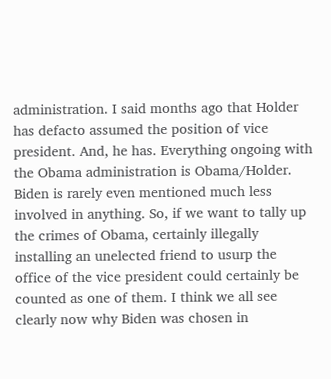administration. I said months ago that Holder has defacto assumed the position of vice president. And, he has. Everything ongoing with the Obama administration is Obama/Holder. Biden is rarely even mentioned much less involved in anything. So, if we want to tally up the crimes of Obama, certainly illegally installing an unelected friend to usurp the office of the vice president could certainly be counted as one of them. I think we all see clearly now why Biden was chosen in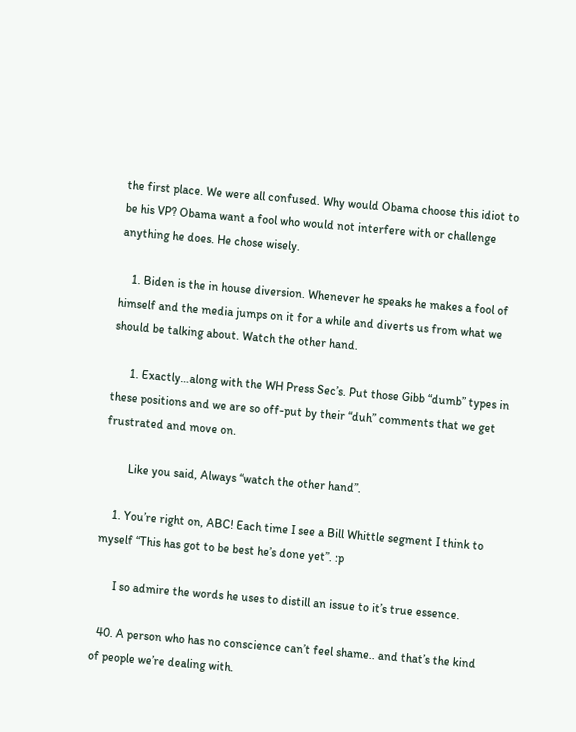the first place. We were all confused. Why would Obama choose this idiot to be his VP? Obama want a fool who would not interfere with or challenge anything he does. He chose wisely.

    1. Biden is the in house diversion. Whenever he speaks he makes a fool of himself and the media jumps on it for a while and diverts us from what we should be talking about. Watch the other hand.

      1. Exactly…along with the WH Press Sec’s. Put those Gibb “dumb” types in these positions and we are so off-put by their “duh” comments that we get frustrated and move on.

        Like you said, Always “watch the other hand”.

    1. You’re right on, ABC! Each time I see a Bill Whittle segment I think to myself “This has got to be best he’s done yet”. :p

      I so admire the words he uses to distill an issue to it’s true essence.

  40. A person who has no conscience can’t feel shame.. and that’s the kind of people we’re dealing with.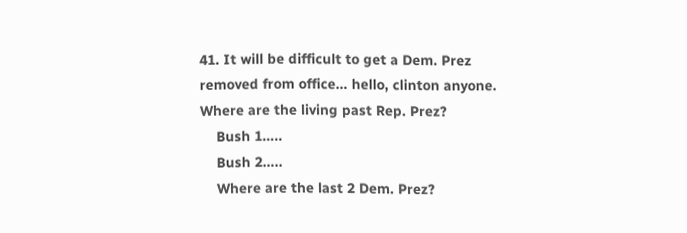41. It will be difficult to get a Dem. Prez removed from office… hello, clinton anyone. Where are the living past Rep. Prez?
    Bush 1…..
    Bush 2…..
    Where are the last 2 Dem. Prez?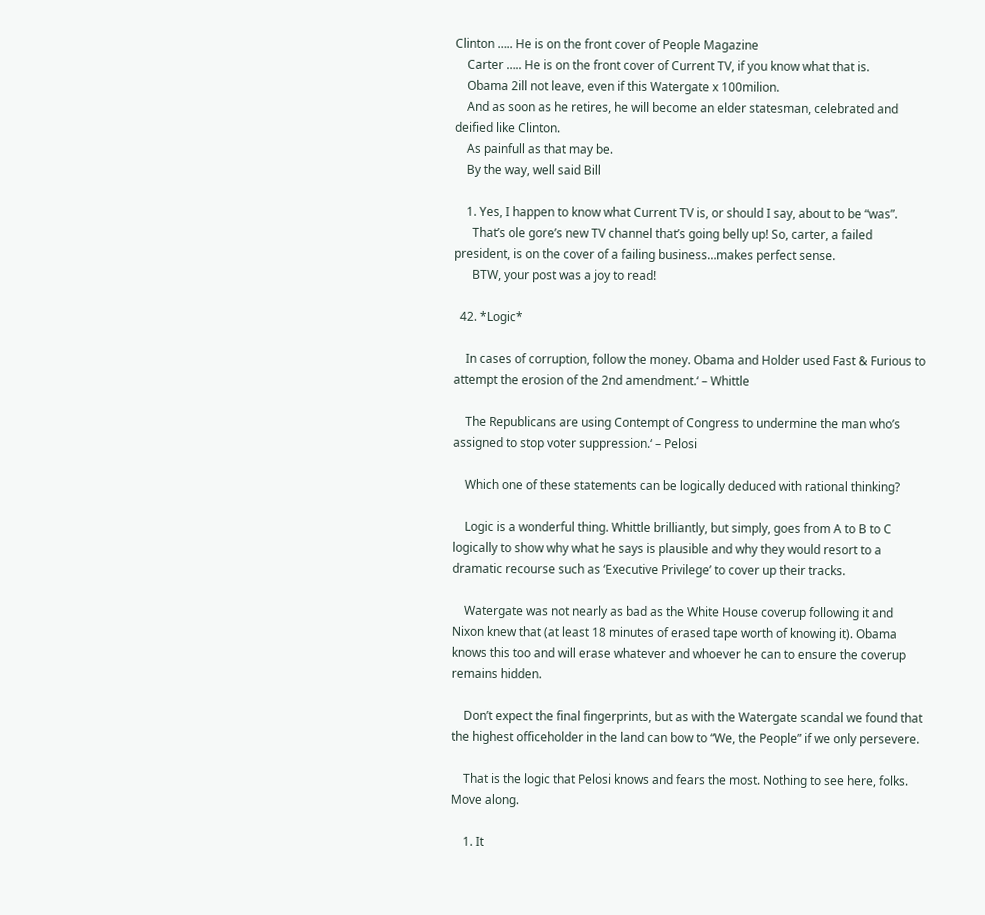Clinton ….. He is on the front cover of People Magazine
    Carter ….. He is on the front cover of Current TV, if you know what that is.
    Obama 2ill not leave, even if this Watergate x 100milion.
    And as soon as he retires, he will become an elder statesman, celebrated and deified like Clinton.
    As painfull as that may be.
    By the way, well said Bill

    1. Yes, I happen to know what Current TV is, or should I say, about to be “was”.
      That’s ole gore’s new TV channel that’s going belly up! So, carter, a failed president, is on the cover of a failing business…makes perfect sense.
      BTW, your post was a joy to read!

  42. *Logic*

    In cases of corruption, follow the money. Obama and Holder used Fast & Furious to attempt the erosion of the 2nd amendment.‘ – Whittle

    The Republicans are using Contempt of Congress to undermine the man who’s assigned to stop voter suppression.‘ – Pelosi

    Which one of these statements can be logically deduced with rational thinking?

    Logic is a wonderful thing. Whittle brilliantly, but simply, goes from A to B to C logically to show why what he says is plausible and why they would resort to a dramatic recourse such as ‘Executive Privilege’ to cover up their tracks.

    Watergate was not nearly as bad as the White House coverup following it and Nixon knew that (at least 18 minutes of erased tape worth of knowing it). Obama knows this too and will erase whatever and whoever he can to ensure the coverup remains hidden.

    Don’t expect the final fingerprints, but as with the Watergate scandal we found that the highest officeholder in the land can bow to “We, the People” if we only persevere.

    That is the logic that Pelosi knows and fears the most. Nothing to see here, folks. Move along.

    1. It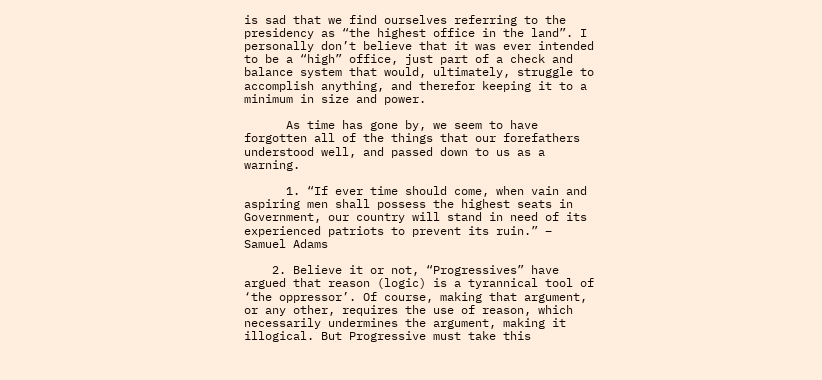is sad that we find ourselves referring to the presidency as “the highest office in the land”. I personally don’t believe that it was ever intended to be a “high” office, just part of a check and balance system that would, ultimately, struggle to accomplish anything, and therefor keeping it to a minimum in size and power.

      As time has gone by, we seem to have forgotten all of the things that our forefathers understood well, and passed down to us as a warning.

      1. “If ever time should come, when vain and aspiring men shall possess the highest seats in Government, our country will stand in need of its experienced patriots to prevent its ruin.” – Samuel Adams

    2. Believe it or not, “Progressives” have argued that reason (logic) is a tyrannical tool of ‘the oppressor’. Of course, making that argument, or any other, requires the use of reason, which necessarily undermines the argument, making it illogical. But Progressive must take this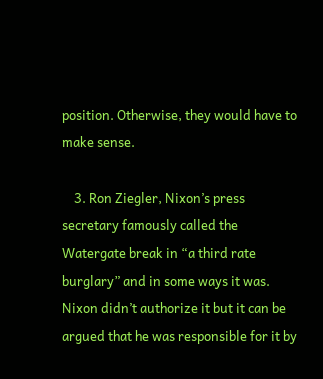position. Otherwise, they would have to make sense.

    3. Ron Ziegler, Nixon’s press secretary famously called the Watergate break in “a third rate burglary” and in some ways it was. Nixon didn’t authorize it but it can be argued that he was responsible for it by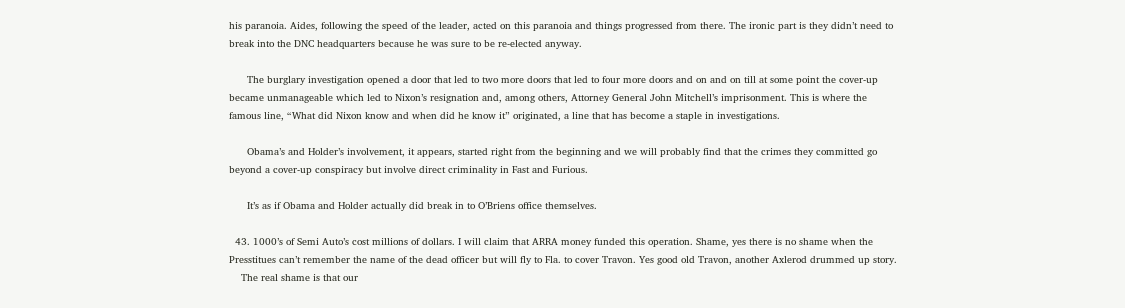his paranoia. Aides, following the speed of the leader, acted on this paranoia and things progressed from there. The ironic part is they didn’t need to break into the DNC headquarters because he was sure to be re-elected anyway.

      The burglary investigation opened a door that led to two more doors that led to four more doors and on and on till at some point the cover-up became unmanageable which led to Nixon’s resignation and, among others, Attorney General John Mitchell’s imprisonment. This is where the famous line, “What did Nixon know and when did he know it” originated, a line that has become a staple in investigations.

      Obama’s and Holder’s involvement, it appears, started right from the beginning and we will probably find that the crimes they committed go beyond a cover-up conspiracy but involve direct criminality in Fast and Furious.

      It’s as if Obama and Holder actually did break in to O’Briens office themselves.

  43. 1000’s of Semi Auto’s cost millions of dollars. I will claim that ARRA money funded this operation. Shame, yes there is no shame when the Presstitues can’t remember the name of the dead officer but will fly to Fla. to cover Travon. Yes good old Travon, another Axlerod drummed up story.
    The real shame is that our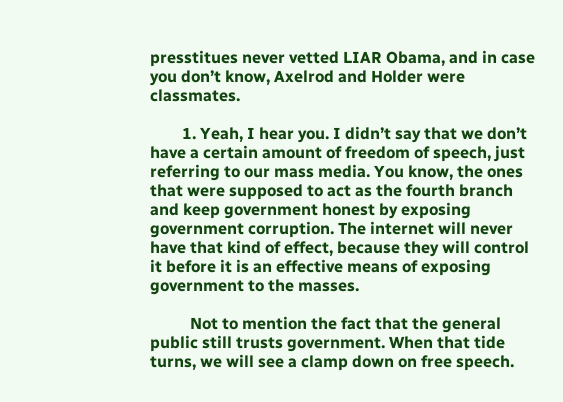presstitues never vetted LIAR Obama, and in case you don’t know, Axelrod and Holder were classmates.

        1. Yeah, I hear you. I didn’t say that we don’t have a certain amount of freedom of speech, just referring to our mass media. You know, the ones that were supposed to act as the fourth branch and keep government honest by exposing government corruption. The internet will never have that kind of effect, because they will control it before it is an effective means of exposing government to the masses.

          Not to mention the fact that the general public still trusts government. When that tide turns, we will see a clamp down on free speech.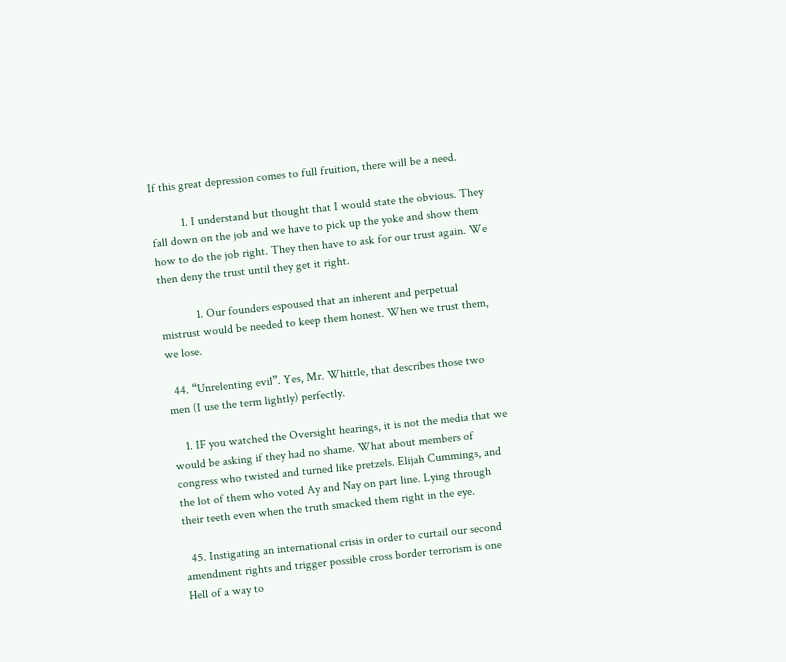If this great depression comes to full fruition, there will be a need.

          1. I understand but thought that I would state the obvious. They fall down on the job and we have to pick up the yoke and show them how to do the job right. They then have to ask for our trust again. We then deny the trust until they get it right.

            1. Our founders espoused that an inherent and perpetual mistrust would be needed to keep them honest. When we trust them, we lose.

  44. “Unrelenting evil”. Yes, Mr. Whittle, that describes those two men (I use the term lightly) perfectly.

    1. IF you watched the Oversight hearings, it is not the media that we would be asking if they had no shame. What about members of congress who twisted and turned like pretzels. Elijah Cummings, and the lot of them who voted Ay and Nay on part line. Lying through their teeth even when the truth smacked them right in the eye.

  45. Instigating an international crisis in order to curtail our second amendment rights and trigger possible cross border terrorism is one Hell of a way to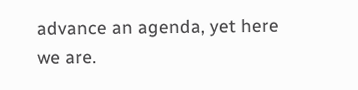advance an agenda, yet here we are.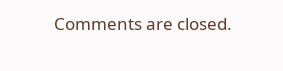Comments are closed.